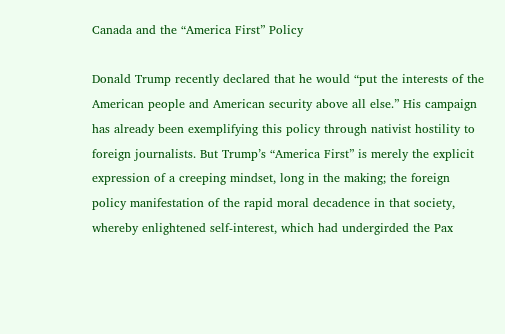Canada and the “America First” Policy

Donald Trump recently declared that he would “put the interests of the American people and American security above all else.” His campaign has already been exemplifying this policy through nativist hostility to foreign journalists. But Trump’s “America First” is merely the explicit expression of a creeping mindset, long in the making; the foreign policy manifestation of the rapid moral decadence in that society, whereby enlightened self-interest, which had undergirded the Pax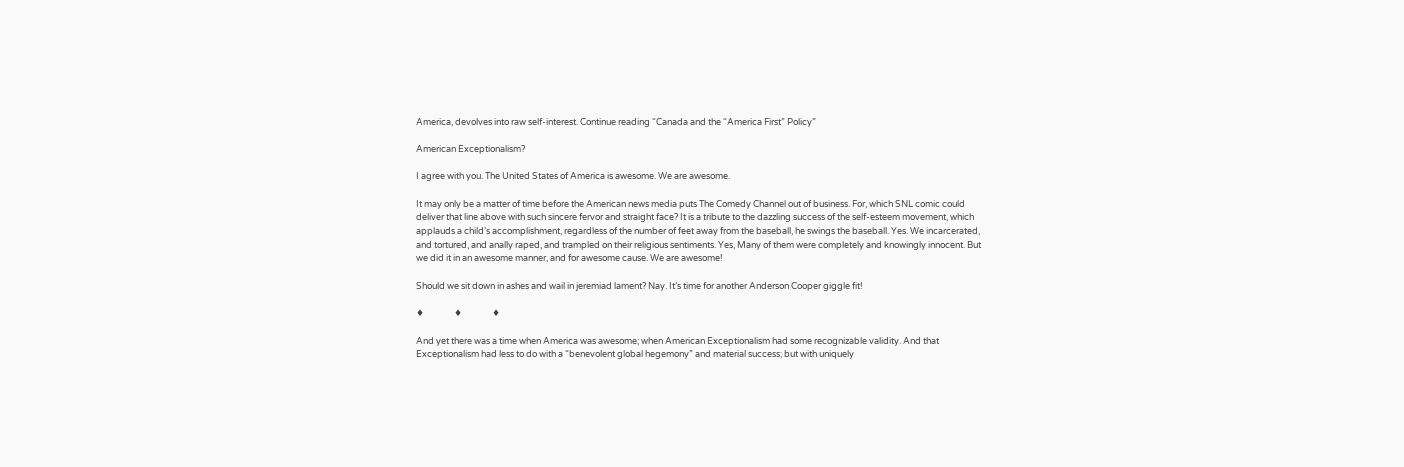America, devolves into raw self-interest. Continue reading “Canada and the “America First” Policy”

American Exceptionalism?

I agree with you. The United States of America is awesome. We are awesome.

It may only be a matter of time before the American news media puts The Comedy Channel out of business. For, which SNL comic could deliver that line above with such sincere fervor and straight face? It is a tribute to the dazzling success of the self-esteem movement, which applauds a child’s accomplishment, regardless of the number of feet away from the baseball, he swings the baseball. Yes. We incarcerated, and tortured, and anally raped, and trampled on their religious sentiments. Yes, Many of them were completely and knowingly innocent. But we did it in an awesome manner, and for awesome cause. We are awesome!

Should we sit down in ashes and wail in jeremiad lament? Nay. It’s time for another Anderson Cooper giggle fit!

♦               ♦               ♦

And yet there was a time when America was awesome; when American Exceptionalism had some recognizable validity. And that Exceptionalism had less to do with a “benevolent global hegemony” and material success; but with uniquely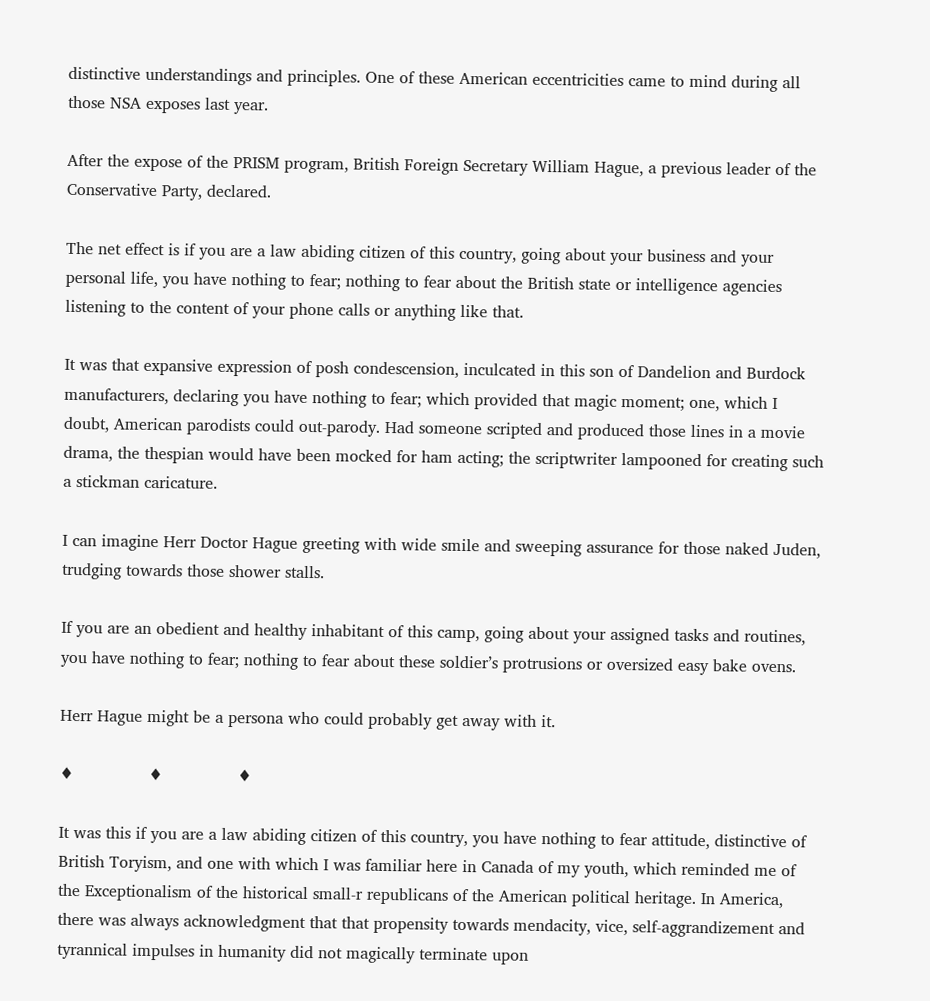distinctive understandings and principles. One of these American eccentricities came to mind during all those NSA exposes last year.

After the expose of the PRISM program, British Foreign Secretary William Hague, a previous leader of the Conservative Party, declared.

The net effect is if you are a law abiding citizen of this country, going about your business and your personal life, you have nothing to fear; nothing to fear about the British state or intelligence agencies listening to the content of your phone calls or anything like that.

It was that expansive expression of posh condescension, inculcated in this son of Dandelion and Burdock manufacturers, declaring you have nothing to fear; which provided that magic moment; one, which I doubt, American parodists could out-parody. Had someone scripted and produced those lines in a movie drama, the thespian would have been mocked for ham acting; the scriptwriter lampooned for creating such a stickman caricature.

I can imagine Herr Doctor Hague greeting with wide smile and sweeping assurance for those naked Juden, trudging towards those shower stalls.

If you are an obedient and healthy inhabitant of this camp, going about your assigned tasks and routines, you have nothing to fear; nothing to fear about these soldier’s protrusions or oversized easy bake ovens.

Herr Hague might be a persona who could probably get away with it.

♦               ♦               ♦

It was this if you are a law abiding citizen of this country, you have nothing to fear attitude, distinctive of British Toryism, and one with which I was familiar here in Canada of my youth, which reminded me of the Exceptionalism of the historical small-r republicans of the American political heritage. In America, there was always acknowledgment that that propensity towards mendacity, vice, self-aggrandizement and tyrannical impulses in humanity did not magically terminate upon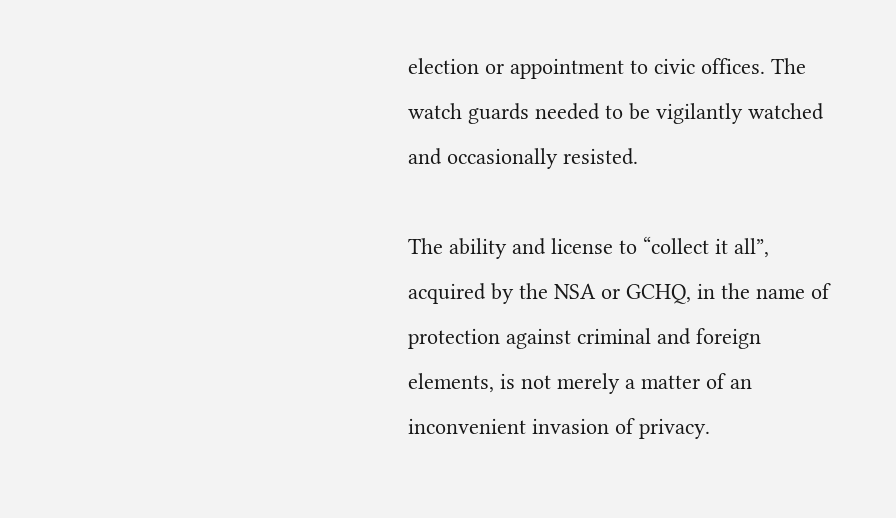election or appointment to civic offices. The watch guards needed to be vigilantly watched and occasionally resisted.

The ability and license to “collect it all”, acquired by the NSA or GCHQ, in the name of protection against criminal and foreign elements, is not merely a matter of an inconvenient invasion of privacy.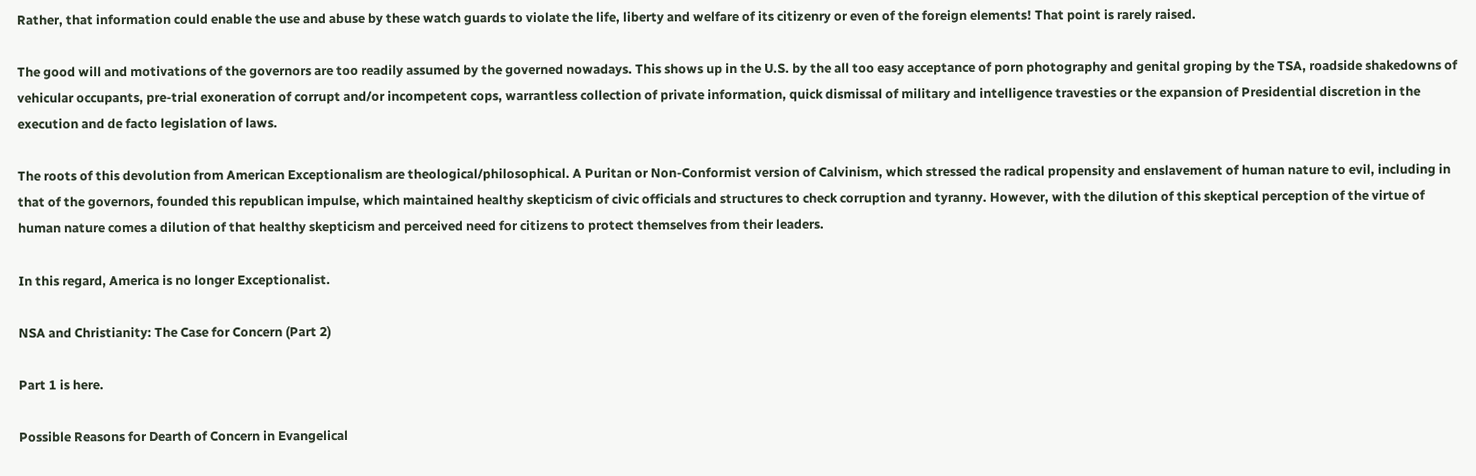Rather, that information could enable the use and abuse by these watch guards to violate the life, liberty and welfare of its citizenry or even of the foreign elements! That point is rarely raised.

The good will and motivations of the governors are too readily assumed by the governed nowadays. This shows up in the U.S. by the all too easy acceptance of porn photography and genital groping by the TSA, roadside shakedowns of vehicular occupants, pre-trial exoneration of corrupt and/or incompetent cops, warrantless collection of private information, quick dismissal of military and intelligence travesties or the expansion of Presidential discretion in the execution and de facto legislation of laws.

The roots of this devolution from American Exceptionalism are theological/philosophical. A Puritan or Non-Conformist version of Calvinism, which stressed the radical propensity and enslavement of human nature to evil, including in that of the governors, founded this republican impulse, which maintained healthy skepticism of civic officials and structures to check corruption and tyranny. However, with the dilution of this skeptical perception of the virtue of human nature comes a dilution of that healthy skepticism and perceived need for citizens to protect themselves from their leaders.

In this regard, America is no longer Exceptionalist.

NSA and Christianity: The Case for Concern (Part 2)

Part 1 is here.

Possible Reasons for Dearth of Concern in Evangelical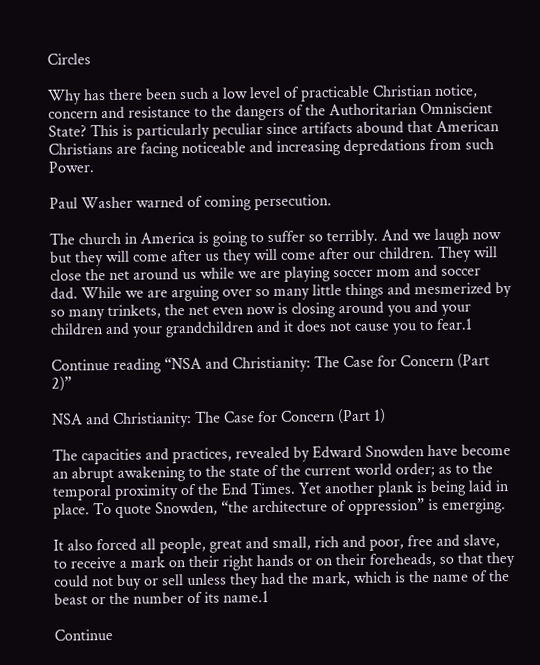Circles

Why has there been such a low level of practicable Christian notice, concern and resistance to the dangers of the Authoritarian Omniscient State? This is particularly peculiar since artifacts abound that American Christians are facing noticeable and increasing depredations from such Power.

Paul Washer warned of coming persecution.

The church in America is going to suffer so terribly. And we laugh now but they will come after us they will come after our children. They will close the net around us while we are playing soccer mom and soccer dad. While we are arguing over so many little things and mesmerized by so many trinkets, the net even now is closing around you and your children and your grandchildren and it does not cause you to fear.1

Continue reading “NSA and Christianity: The Case for Concern (Part 2)”

NSA and Christianity: The Case for Concern (Part 1)

The capacities and practices, revealed by Edward Snowden have become an abrupt awakening to the state of the current world order; as to the temporal proximity of the End Times. Yet another plank is being laid in place. To quote Snowden, “the architecture of oppression” is emerging.

It also forced all people, great and small, rich and poor, free and slave, to receive a mark on their right hands or on their foreheads, so that they could not buy or sell unless they had the mark, which is the name of the beast or the number of its name.1

Continue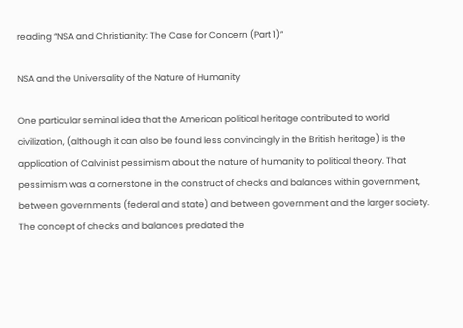reading “NSA and Christianity: The Case for Concern (Part 1)”

NSA and the Universality of the Nature of Humanity

One particular seminal idea that the American political heritage contributed to world civilization, (although it can also be found less convincingly in the British heritage) is the application of Calvinist pessimism about the nature of humanity to political theory. That pessimism was a cornerstone in the construct of checks and balances within government, between governments (federal and state) and between government and the larger society. The concept of checks and balances predated the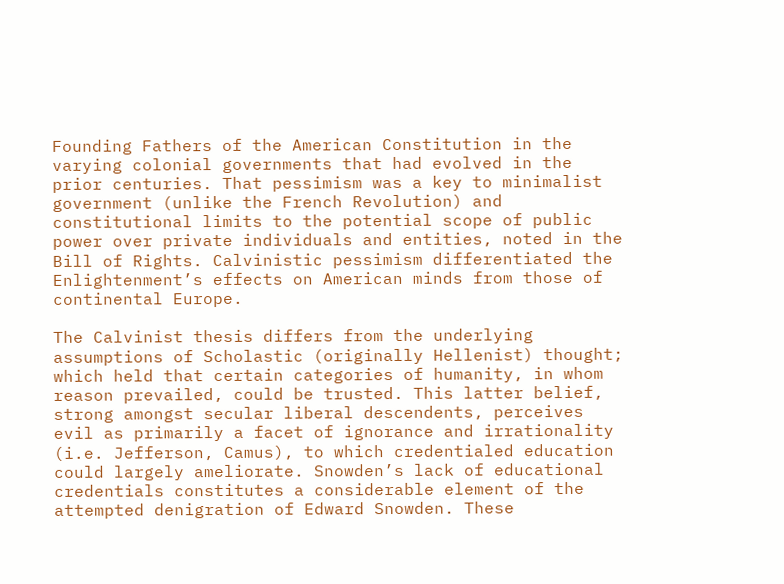Founding Fathers of the American Constitution in the varying colonial governments that had evolved in the prior centuries. That pessimism was a key to minimalist government (unlike the French Revolution) and constitutional limits to the potential scope of public power over private individuals and entities, noted in the Bill of Rights. Calvinistic pessimism differentiated the Enlightenment’s effects on American minds from those of continental Europe.

The Calvinist thesis differs from the underlying assumptions of Scholastic (originally Hellenist) thought; which held that certain categories of humanity, in whom reason prevailed, could be trusted. This latter belief, strong amongst secular liberal descendents, perceives evil as primarily a facet of ignorance and irrationality (i.e. Jefferson, Camus), to which credentialed education could largely ameliorate. Snowden’s lack of educational credentials constitutes a considerable element of the attempted denigration of Edward Snowden. These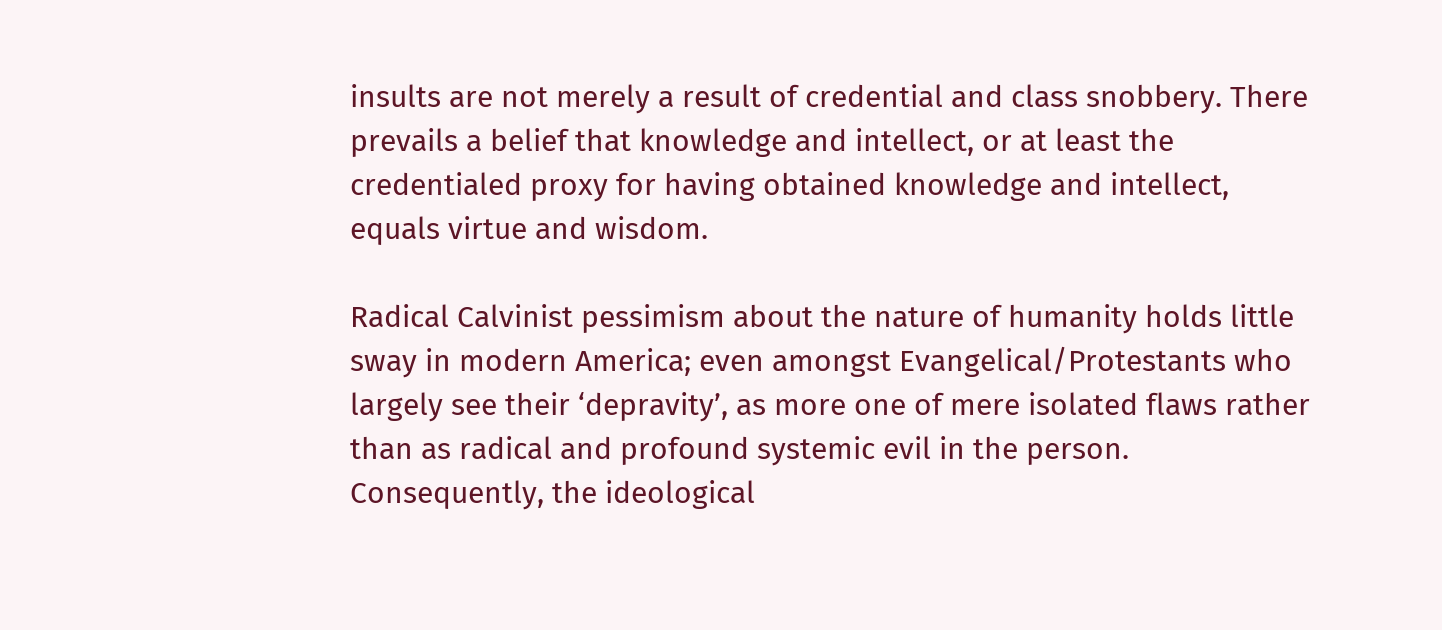insults are not merely a result of credential and class snobbery. There prevails a belief that knowledge and intellect, or at least the credentialed proxy for having obtained knowledge and intellect, equals virtue and wisdom.

Radical Calvinist pessimism about the nature of humanity holds little sway in modern America; even amongst Evangelical/Protestants who largely see their ‘depravity’, as more one of mere isolated flaws rather than as radical and profound systemic evil in the person. Consequently, the ideological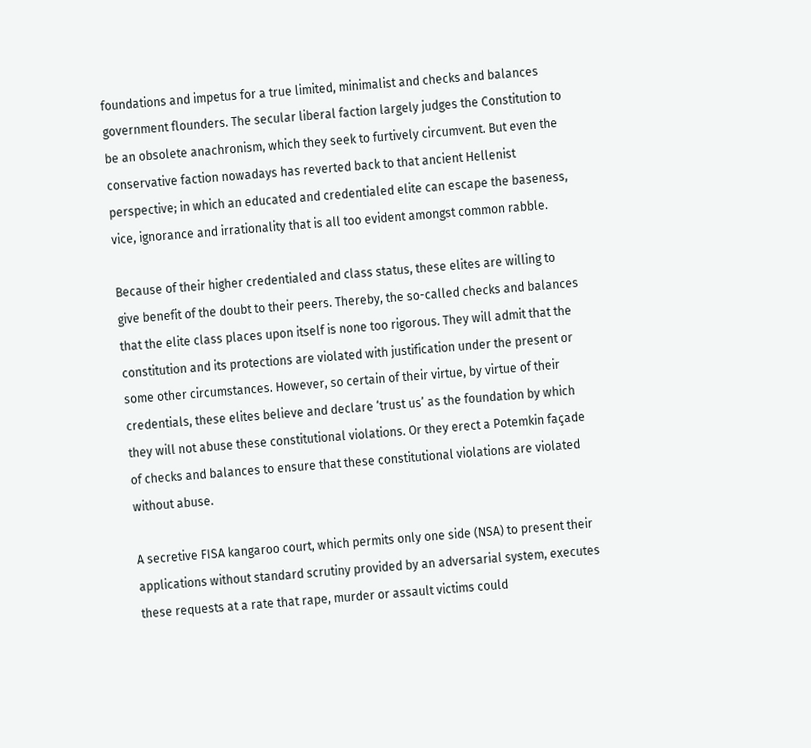foundations and impetus for a true limited, minimalist and checks and balances government flounders. The secular liberal faction largely judges the Constitution to be an obsolete anachronism, which they seek to furtively circumvent. But even the conservative faction nowadays has reverted back to that ancient Hellenist perspective; in which an educated and credentialed elite can escape the baseness, vice, ignorance and irrationality that is all too evident amongst common rabble.

Because of their higher credentialed and class status, these elites are willing to give benefit of the doubt to their peers. Thereby, the so-called checks and balances that the elite class places upon itself is none too rigorous. They will admit that the constitution and its protections are violated with justification under the present or some other circumstances. However, so certain of their virtue, by virtue of their credentials, these elites believe and declare ‘trust us’ as the foundation by which they will not abuse these constitutional violations. Or they erect a Potemkin façade of checks and balances to ensure that these constitutional violations are violated without abuse.

A secretive FISA kangaroo court, which permits only one side (NSA) to present their applications without standard scrutiny provided by an adversarial system, executes these requests at a rate that rape, murder or assault victims could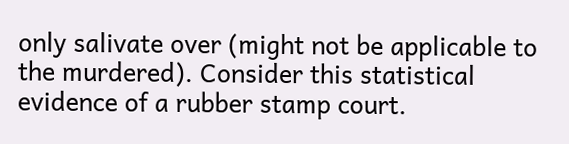only salivate over (might not be applicable to the murdered). Consider this statistical evidence of a rubber stamp court.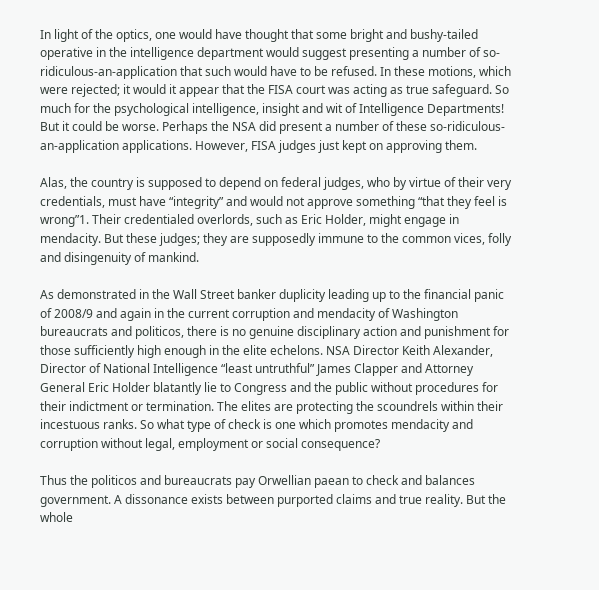In light of the optics, one would have thought that some bright and bushy-tailed operative in the intelligence department would suggest presenting a number of so-ridiculous-an-application that such would have to be refused. In these motions, which were rejected; it would it appear that the FISA court was acting as true safeguard. So much for the psychological intelligence, insight and wit of Intelligence Departments! But it could be worse. Perhaps the NSA did present a number of these so-ridiculous-an-application applications. However, FISA judges just kept on approving them.

Alas, the country is supposed to depend on federal judges, who by virtue of their very credentials, must have “integrity” and would not approve something “that they feel is wrong”1. Their credentialed overlords, such as Eric Holder, might engage in mendacity. But these judges; they are supposedly immune to the common vices, folly and disingenuity of mankind.

As demonstrated in the Wall Street banker duplicity leading up to the financial panic of 2008/9 and again in the current corruption and mendacity of Washington bureaucrats and politicos, there is no genuine disciplinary action and punishment for those sufficiently high enough in the elite echelons. NSA Director Keith Alexander, Director of National Intelligence “least untruthful” James Clapper and Attorney General Eric Holder blatantly lie to Congress and the public without procedures for their indictment or termination. The elites are protecting the scoundrels within their incestuous ranks. So what type of check is one which promotes mendacity and corruption without legal, employment or social consequence?

Thus the politicos and bureaucrats pay Orwellian paean to check and balances government. A dissonance exists between purported claims and true reality. But the whole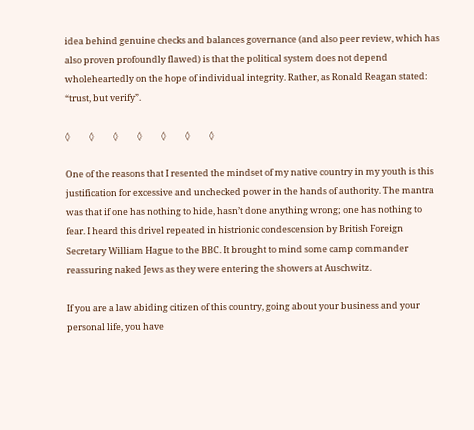idea behind genuine checks and balances governance (and also peer review, which has also proven profoundly flawed) is that the political system does not depend wholeheartedly on the hope of individual integrity. Rather, as Ronald Reagan stated: “trust, but verify”.

◊          ◊          ◊          ◊          ◊          ◊          ◊

One of the reasons that I resented the mindset of my native country in my youth is this justification for excessive and unchecked power in the hands of authority. The mantra was that if one has nothing to hide, hasn’t done anything wrong; one has nothing to fear. I heard this drivel repeated in histrionic condescension by British Foreign Secretary William Hague to the BBC. It brought to mind some camp commander reassuring naked Jews as they were entering the showers at Auschwitz.

If you are a law abiding citizen of this country, going about your business and your personal life, you have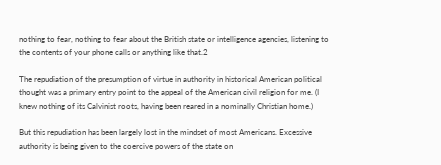nothing to fear, nothing to fear about the British state or intelligence agencies, listening to the contents of your phone calls or anything like that.2

The repudiation of the presumption of virtue in authority in historical American political thought was a primary entry point to the appeal of the American civil religion for me. (I knew nothing of its Calvinist roots, having been reared in a nominally Christian home.)

But this repudiation has been largely lost in the mindset of most Americans. Excessive authority is being given to the coercive powers of the state on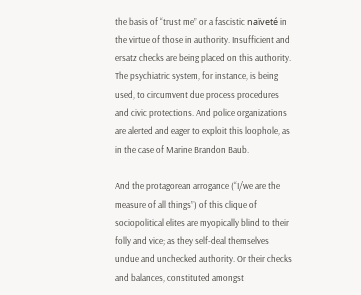the basis of “trust me” or a fascistic naïveté in the virtue of those in authority. Insufficient and ersatz checks are being placed on this authority. The psychiatric system, for instance, is being used, to circumvent due process procedures and civic protections. And police organizations are alerted and eager to exploit this loophole, as in the case of Marine Brandon Baub.

And the protagorean arrogance (“I/we are the measure of all things”) of this clique of sociopolitical elites are myopically blind to their folly and vice; as they self-deal themselves undue and unchecked authority. Or their checks and balances, constituted amongst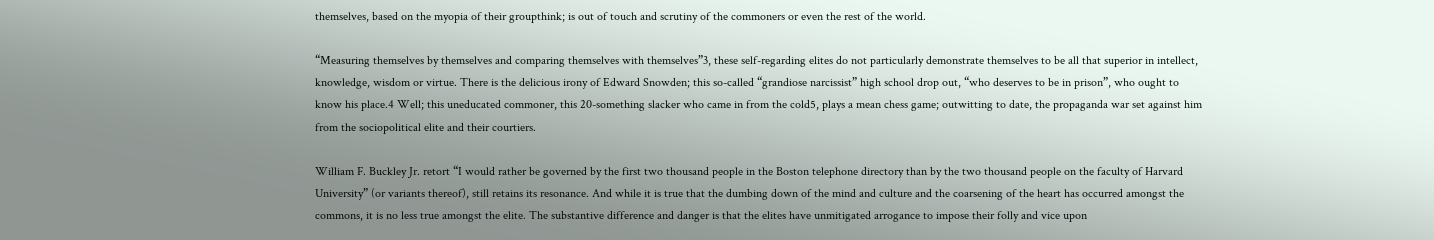themselves, based on the myopia of their groupthink; is out of touch and scrutiny of the commoners or even the rest of the world.

“Measuring themselves by themselves and comparing themselves with themselves”3, these self-regarding elites do not particularly demonstrate themselves to be all that superior in intellect, knowledge, wisdom or virtue. There is the delicious irony of Edward Snowden; this so-called “grandiose narcissist” high school drop out, “who deserves to be in prison”, who ought to know his place.4 Well; this uneducated commoner, this 20-something slacker who came in from the cold5, plays a mean chess game; outwitting to date, the propaganda war set against him from the sociopolitical elite and their courtiers.

William F. Buckley Jr. retort “I would rather be governed by the first two thousand people in the Boston telephone directory than by the two thousand people on the faculty of Harvard University” (or variants thereof), still retains its resonance. And while it is true that the dumbing down of the mind and culture and the coarsening of the heart has occurred amongst the commons, it is no less true amongst the elite. The substantive difference and danger is that the elites have unmitigated arrogance to impose their folly and vice upon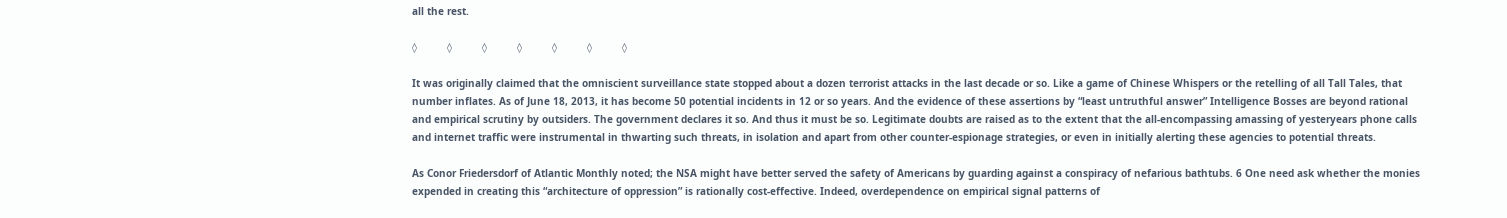all the rest.

◊          ◊          ◊          ◊          ◊          ◊          ◊

It was originally claimed that the omniscient surveillance state stopped about a dozen terrorist attacks in the last decade or so. Like a game of Chinese Whispers or the retelling of all Tall Tales, that number inflates. As of June 18, 2013, it has become 50 potential incidents in 12 or so years. And the evidence of these assertions by “least untruthful answer” Intelligence Bosses are beyond rational and empirical scrutiny by outsiders. The government declares it so. And thus it must be so. Legitimate doubts are raised as to the extent that the all-encompassing amassing of yesteryears phone calls and internet traffic were instrumental in thwarting such threats, in isolation and apart from other counter-espionage strategies, or even in initially alerting these agencies to potential threats.

As Conor Friedersdorf of Atlantic Monthly noted; the NSA might have better served the safety of Americans by guarding against a conspiracy of nefarious bathtubs. 6 One need ask whether the monies expended in creating this “architecture of oppression” is rationally cost-effective. Indeed, overdependence on empirical signal patterns of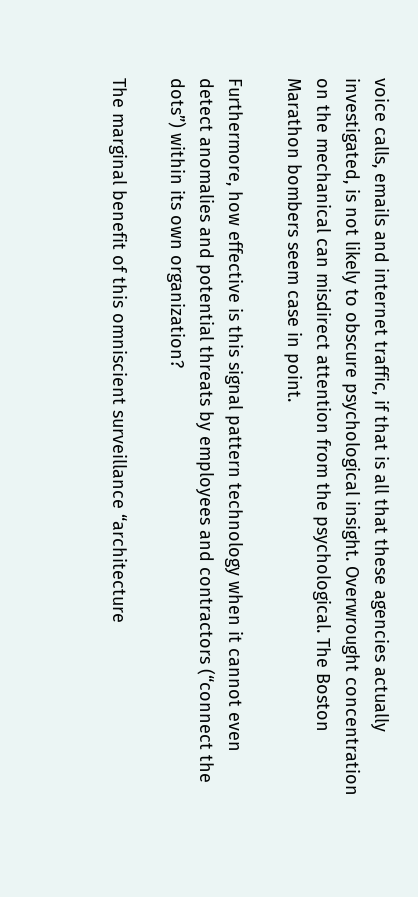voice calls, emails and internet traffic, if that is all that these agencies actually investigated, is not likely to obscure psychological insight. Overwrought concentration on the mechanical can misdirect attention from the psychological. The Boston Marathon bombers seem case in point.

Furthermore, how effective is this signal pattern technology when it cannot even detect anomalies and potential threats by employees and contractors (“connect the dots”) within its own organization?

The marginal benefit of this omniscient surveillance “architecture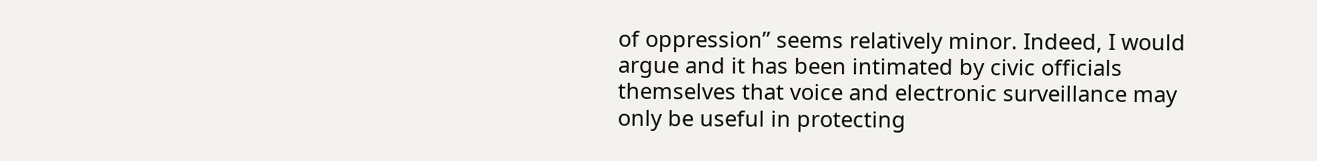of oppression” seems relatively minor. Indeed, I would argue and it has been intimated by civic officials themselves that voice and electronic surveillance may only be useful in protecting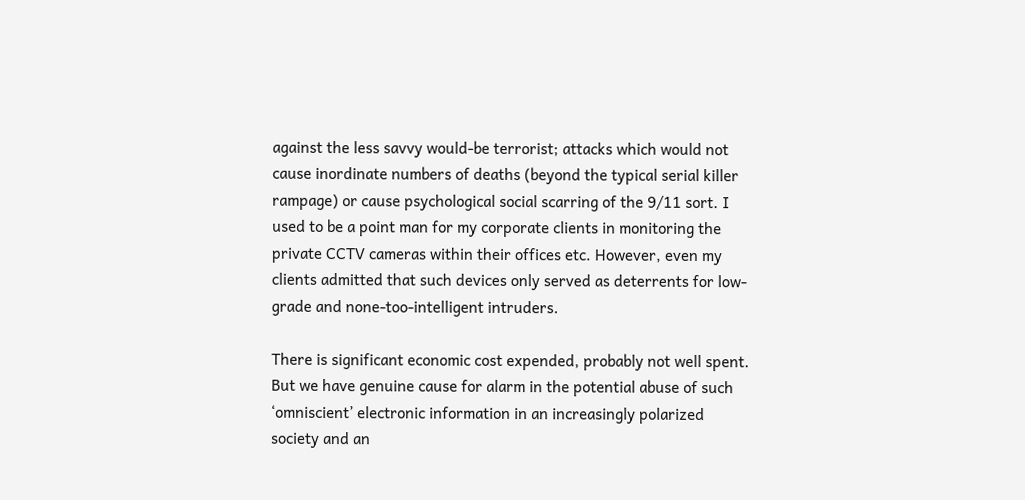against the less savvy would-be terrorist; attacks which would not cause inordinate numbers of deaths (beyond the typical serial killer rampage) or cause psychological social scarring of the 9/11 sort. I used to be a point man for my corporate clients in monitoring the private CCTV cameras within their offices etc. However, even my clients admitted that such devices only served as deterrents for low-grade and none-too-intelligent intruders.

There is significant economic cost expended, probably not well spent. But we have genuine cause for alarm in the potential abuse of such ‘omniscient’ electronic information in an increasingly polarized society and an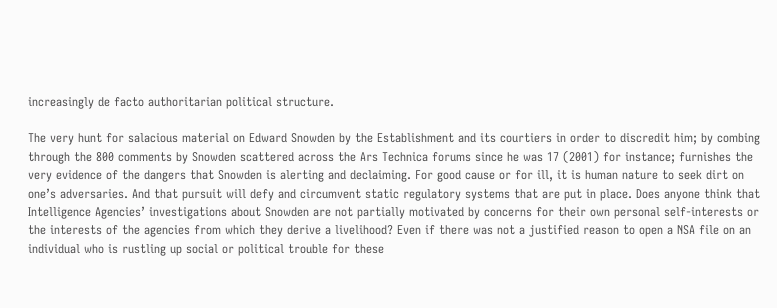increasingly de facto authoritarian political structure.

The very hunt for salacious material on Edward Snowden by the Establishment and its courtiers in order to discredit him; by combing through the 800 comments by Snowden scattered across the Ars Technica forums since he was 17 (2001) for instance; furnishes the very evidence of the dangers that Snowden is alerting and declaiming. For good cause or for ill, it is human nature to seek dirt on one’s adversaries. And that pursuit will defy and circumvent static regulatory systems that are put in place. Does anyone think that Intelligence Agencies’ investigations about Snowden are not partially motivated by concerns for their own personal self-interests or the interests of the agencies from which they derive a livelihood? Even if there was not a justified reason to open a NSA file on an individual who is rustling up social or political trouble for these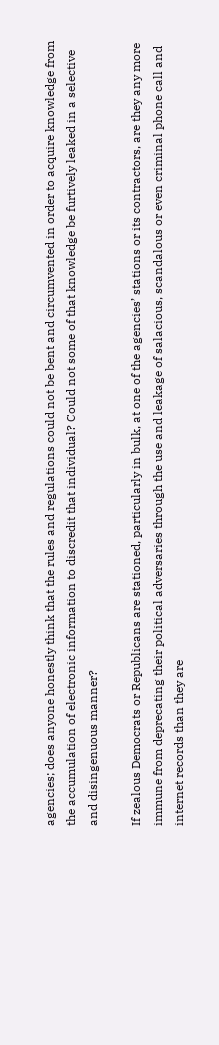agencies; does anyone honestly think that the rules and regulations could not be bent and circumvented in order to acquire knowledge from the accumulation of electronic information to discredit that individual? Could not some of that knowledge be furtively leaked in a selective and disingenuous manner?

If zealous Democrats or Republicans are stationed, particularly in bulk, at one of the agencies’ stations or its contractors, are they any more immune from deprecating their political adversaries through the use and leakage of salacious, scandalous or even criminal phone call and internet records than they are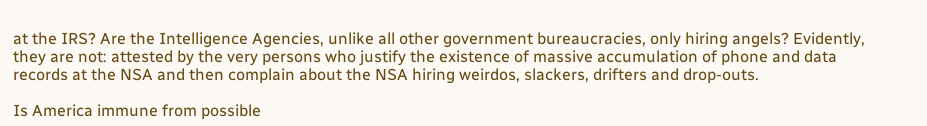at the IRS? Are the Intelligence Agencies, unlike all other government bureaucracies, only hiring angels? Evidently, they are not: attested by the very persons who justify the existence of massive accumulation of phone and data records at the NSA and then complain about the NSA hiring weirdos, slackers, drifters and drop-outs.

Is America immune from possible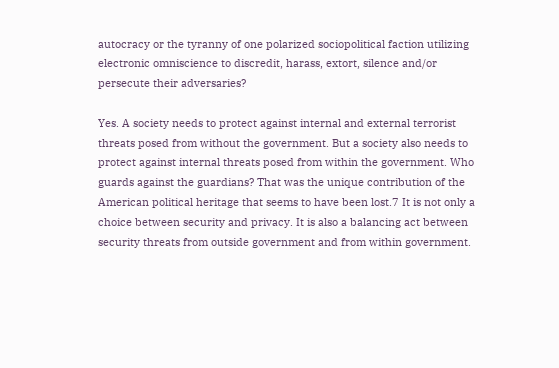autocracy or the tyranny of one polarized sociopolitical faction utilizing electronic omniscience to discredit, harass, extort, silence and/or persecute their adversaries?

Yes. A society needs to protect against internal and external terrorist threats posed from without the government. But a society also needs to protect against internal threats posed from within the government. Who guards against the guardians? That was the unique contribution of the American political heritage that seems to have been lost.7 It is not only a choice between security and privacy. It is also a balancing act between security threats from outside government and from within government.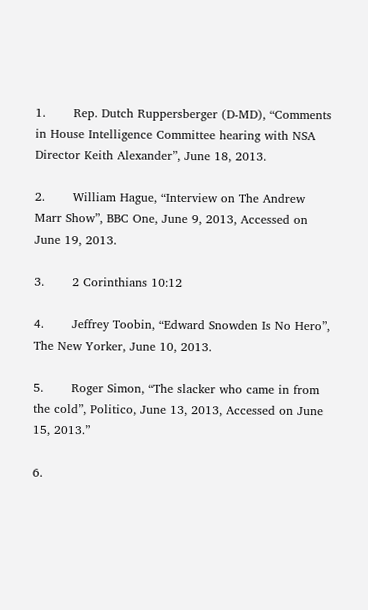1.       Rep. Dutch Ruppersberger (D-MD), “Comments in House Intelligence Committee hearing with NSA Director Keith Alexander”, June 18, 2013.

2.       William Hague, “Interview on The Andrew Marr Show”, BBC One, June 9, 2013, Accessed on June 19, 2013.

3.       2 Corinthians 10:12

4.       Jeffrey Toobin, “Edward Snowden Is No Hero”, The New Yorker, June 10, 2013.

5.       Roger Simon, “The slacker who came in from the cold”, Politico, June 13, 2013, Accessed on June 15, 2013.”

6.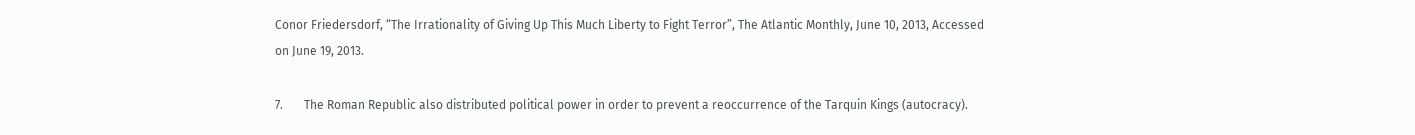Conor Friedersdorf, “The Irrationality of Giving Up This Much Liberty to Fight Terror”, The Atlantic Monthly, June 10, 2013, Accessed on June 19, 2013.

7.       The Roman Republic also distributed political power in order to prevent a reoccurrence of the Tarquin Kings (autocracy).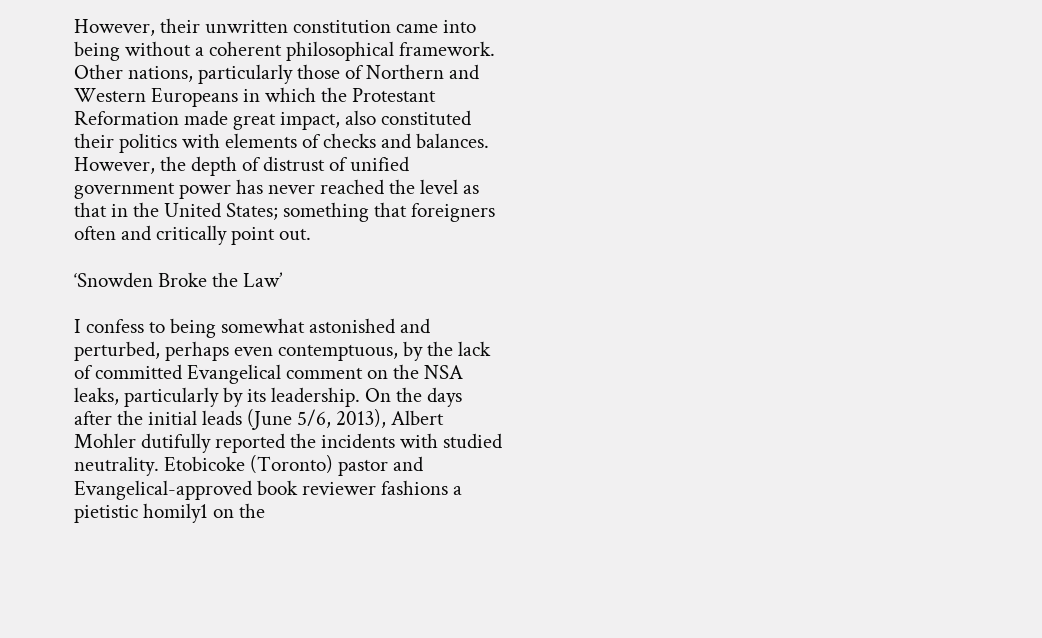However, their unwritten constitution came into being without a coherent philosophical framework. Other nations, particularly those of Northern and Western Europeans in which the Protestant Reformation made great impact, also constituted their politics with elements of checks and balances. However, the depth of distrust of unified government power has never reached the level as that in the United States; something that foreigners often and critically point out.

‘Snowden Broke the Law’

I confess to being somewhat astonished and perturbed, perhaps even contemptuous, by the lack of committed Evangelical comment on the NSA leaks, particularly by its leadership. On the days after the initial leads (June 5/6, 2013), Albert Mohler dutifully reported the incidents with studied neutrality. Etobicoke (Toronto) pastor and Evangelical-approved book reviewer fashions a pietistic homily1 on the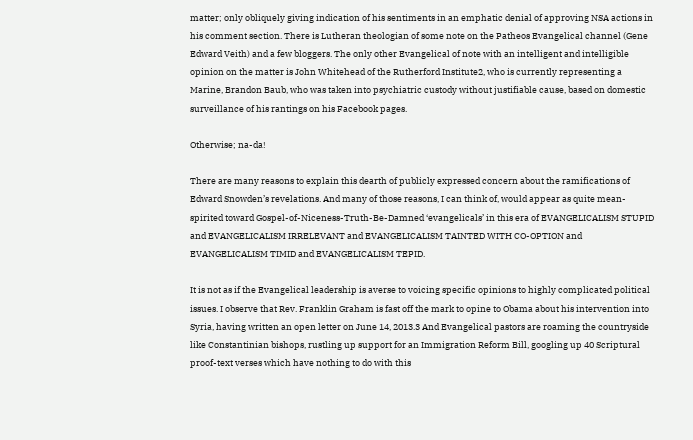matter; only obliquely giving indication of his sentiments in an emphatic denial of approving NSA actions in his comment section. There is Lutheran theologian of some note on the Patheos Evangelical channel (Gene Edward Veith) and a few bloggers. The only other Evangelical of note with an intelligent and intelligible opinion on the matter is John Whitehead of the Rutherford Institute2, who is currently representing a Marine, Brandon Baub, who was taken into psychiatric custody without justifiable cause, based on domestic surveillance of his rantings on his Facebook pages.

Otherwise; na-da!

There are many reasons to explain this dearth of publicly expressed concern about the ramifications of Edward Snowden’s revelations. And many of those reasons, I can think of, would appear as quite mean-spirited toward Gospel-of-Niceness-Truth-Be-Damned ‘evangelicals’ in this era of EVANGELICALISM STUPID and EVANGELICALISM IRRELEVANT and EVANGELICALISM TAINTED WITH CO-OPTION and EVANGELICALISM TIMID and EVANGELICALISM TEPID.

It is not as if the Evangelical leadership is averse to voicing specific opinions to highly complicated political issues. I observe that Rev. Franklin Graham is fast off the mark to opine to Obama about his intervention into Syria, having written an open letter on June 14, 2013.3 And Evangelical pastors are roaming the countryside like Constantinian bishops, rustling up support for an Immigration Reform Bill, googling up 40 Scriptural proof-text verses which have nothing to do with this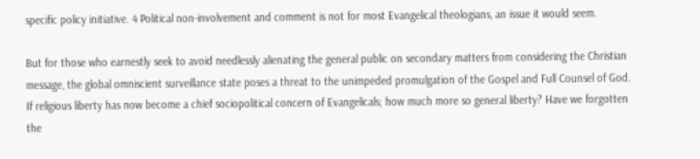specific policy initiative. 4 Political non-involvement and comment is not for most Evangelical theologians, an issue it would seem.

But for those who earnestly seek to avoid needlessly alienating the general public on secondary matters from considering the Christian message, the global omniscient surveillance state poses a threat to the unimpeded promulgation of the Gospel and Full Counsel of God. If religious liberty has now become a chief sociopolitical concern of Evangelicals; how much more so general liberty? Have we forgotten the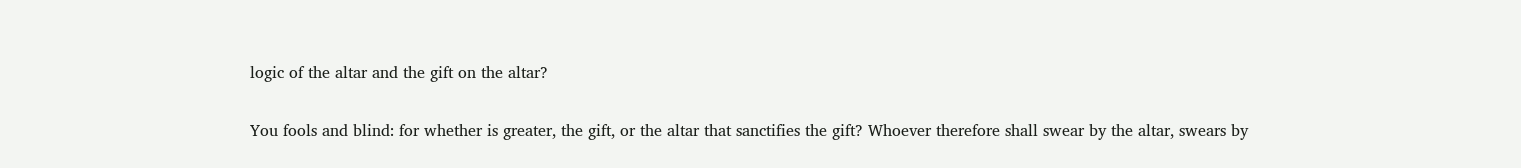logic of the altar and the gift on the altar?

You fools and blind: for whether is greater, the gift, or the altar that sanctifies the gift? Whoever therefore shall swear by the altar, swears by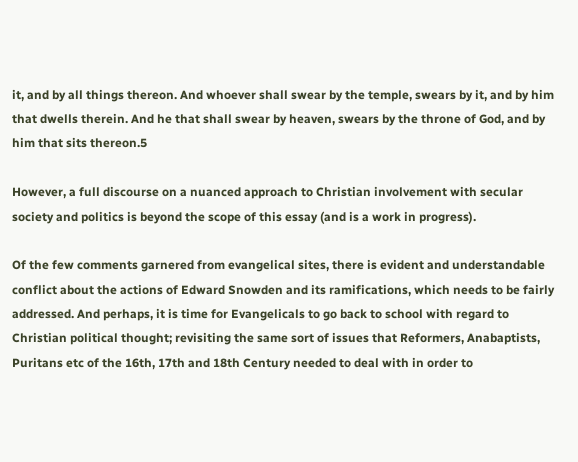it, and by all things thereon. And whoever shall swear by the temple, swears by it, and by him that dwells therein. And he that shall swear by heaven, swears by the throne of God, and by him that sits thereon.5

However, a full discourse on a nuanced approach to Christian involvement with secular society and politics is beyond the scope of this essay (and is a work in progress).

Of the few comments garnered from evangelical sites, there is evident and understandable conflict about the actions of Edward Snowden and its ramifications, which needs to be fairly addressed. And perhaps, it is time for Evangelicals to go back to school with regard to Christian political thought; revisiting the same sort of issues that Reformers, Anabaptists, Puritans etc of the 16th, 17th and 18th Century needed to deal with in order to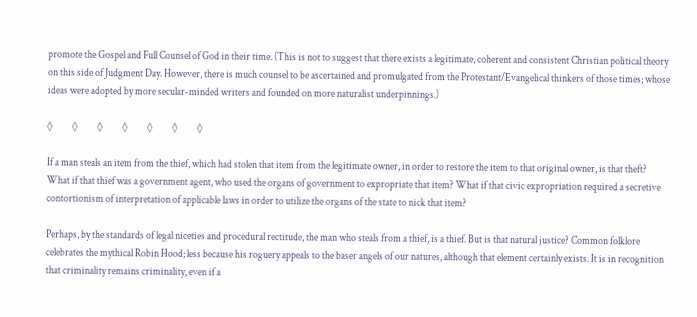promote the Gospel and Full Counsel of God in their time. (This is not to suggest that there exists a legitimate, coherent and consistent Christian political theory on this side of Judgment Day. However, there is much counsel to be ascertained and promulgated from the Protestant/Evangelical thinkers of those times; whose ideas were adopted by more secular-minded writers and founded on more naturalist underpinnings.)

◊          ◊          ◊          ◊          ◊          ◊          ◊

If a man steals an item from the thief, which had stolen that item from the legitimate owner, in order to restore the item to that original owner, is that theft? What if that thief was a government agent, who used the organs of government to expropriate that item? What if that civic expropriation required a secretive contortionism of interpretation of applicable laws in order to utilize the organs of the state to nick that item?

Perhaps, by the standards of legal niceties and procedural rectitude, the man who steals from a thief, is a thief. But is that natural justice? Common folklore celebrates the mythical Robin Hood; less because his roguery appeals to the baser angels of our natures, although that element certainly exists. It is in recognition that criminality remains criminality, even if a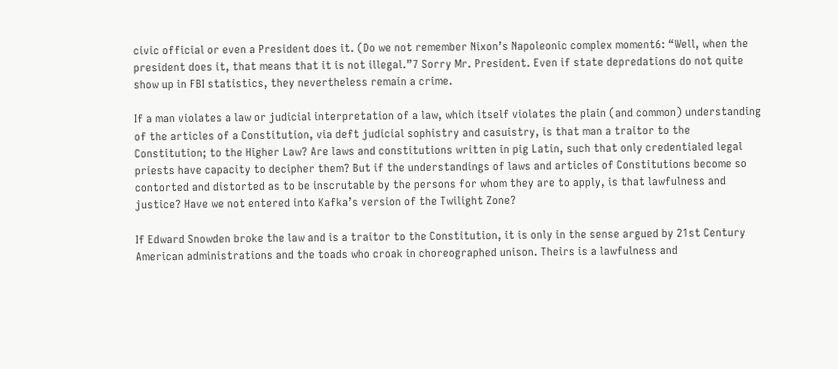civic official or even a President does it. (Do we not remember Nixon’s Napoleonic complex moment6: “Well, when the president does it, that means that it is not illegal.”7 Sorry Mr. President. Even if state depredations do not quite show up in FBI statistics, they nevertheless remain a crime.

If a man violates a law or judicial interpretation of a law, which itself violates the plain (and common) understanding of the articles of a Constitution, via deft judicial sophistry and casuistry, is that man a traitor to the Constitution; to the Higher Law? Are laws and constitutions written in pig Latin, such that only credentialed legal priests have capacity to decipher them? But if the understandings of laws and articles of Constitutions become so contorted and distorted as to be inscrutable by the persons for whom they are to apply, is that lawfulness and justice? Have we not entered into Kafka’s version of the Twilight Zone?

If Edward Snowden broke the law and is a traitor to the Constitution, it is only in the sense argued by 21st Century American administrations and the toads who croak in choreographed unison. Theirs is a lawfulness and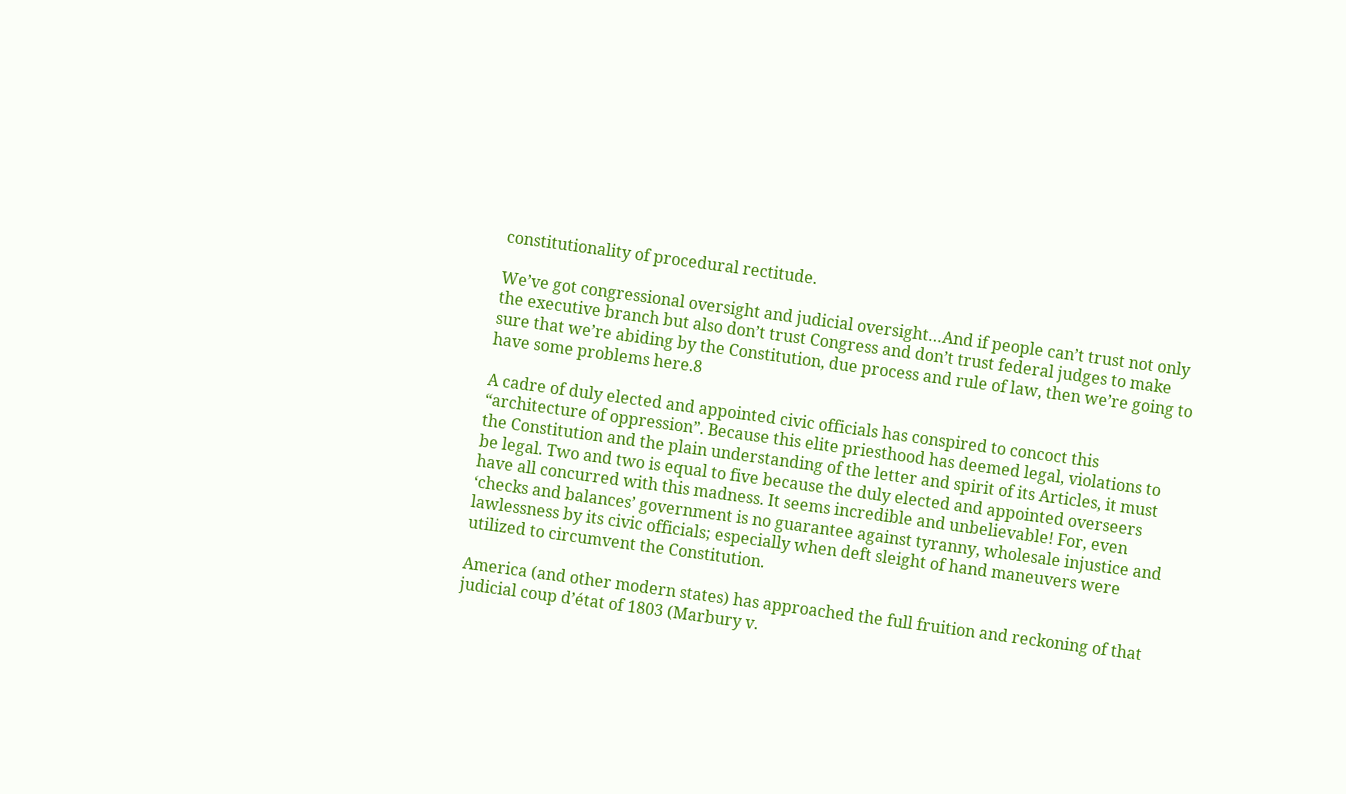constitutionality of procedural rectitude.

We’ve got congressional oversight and judicial oversight…And if people can’t trust not only the executive branch but also don’t trust Congress and don’t trust federal judges to make sure that we’re abiding by the Constitution, due process and rule of law, then we’re going to have some problems here.8

A cadre of duly elected and appointed civic officials has conspired to concoct this “architecture of oppression”. Because this elite priesthood has deemed legal, violations to the Constitution and the plain understanding of the letter and spirit of its Articles, it must be legal. Two and two is equal to five because the duly elected and appointed overseers have all concurred with this madness. It seems incredible and unbelievable! For, even ‘checks and balances’ government is no guarantee against tyranny, wholesale injustice and lawlessness by its civic officials; especially when deft sleight of hand maneuvers were utilized to circumvent the Constitution.

America (and other modern states) has approached the full fruition and reckoning of that judicial coup d’état of 1803 (Marbury v.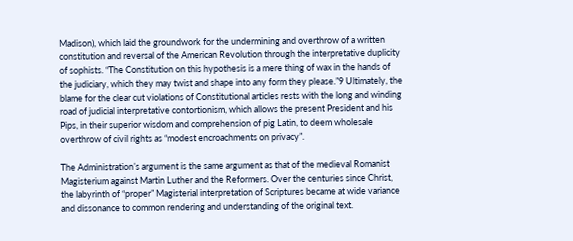Madison), which laid the groundwork for the undermining and overthrow of a written constitution and reversal of the American Revolution through the interpretative duplicity of sophists. “The Constitution on this hypothesis is a mere thing of wax in the hands of the judiciary, which they may twist and shape into any form they please.”9 Ultimately, the blame for the clear cut violations of Constitutional articles rests with the long and winding road of judicial interpretative contortionism, which allows the present President and his Pips, in their superior wisdom and comprehension of pig Latin, to deem wholesale overthrow of civil rights as “modest encroachments on privacy”.

The Administration’s argument is the same argument as that of the medieval Romanist Magisterium against Martin Luther and the Reformers. Over the centuries since Christ, the labyrinth of “proper” Magisterial interpretation of Scriptures became at wide variance and dissonance to common rendering and understanding of the original text.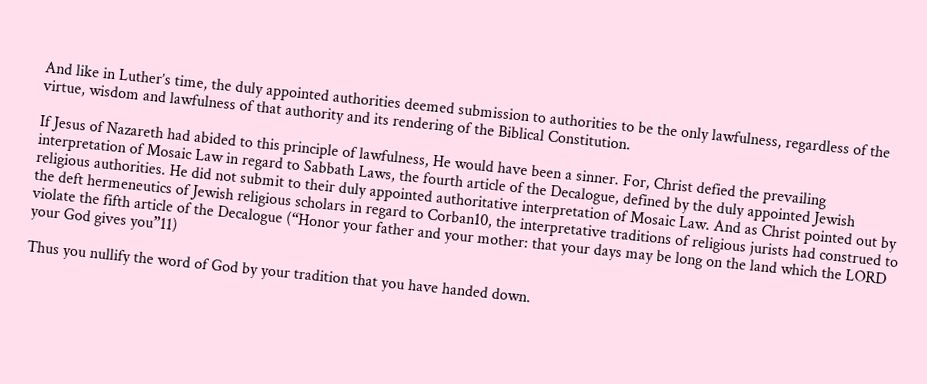And like in Luther’s time, the duly appointed authorities deemed submission to authorities to be the only lawfulness, regardless of the virtue, wisdom and lawfulness of that authority and its rendering of the Biblical Constitution.

If Jesus of Nazareth had abided to this principle of lawfulness, He would have been a sinner. For, Christ defied the prevailing interpretation of Mosaic Law in regard to Sabbath Laws, the fourth article of the Decalogue, defined by the duly appointed Jewish religious authorities. He did not submit to their duly appointed authoritative interpretation of Mosaic Law. And as Christ pointed out by the deft hermeneutics of Jewish religious scholars in regard to Corban10, the interpretative traditions of religious jurists had construed to violate the fifth article of the Decalogue (“Honor your father and your mother: that your days may be long on the land which the LORD your God gives you”11)

Thus you nullify the word of God by your tradition that you have handed down.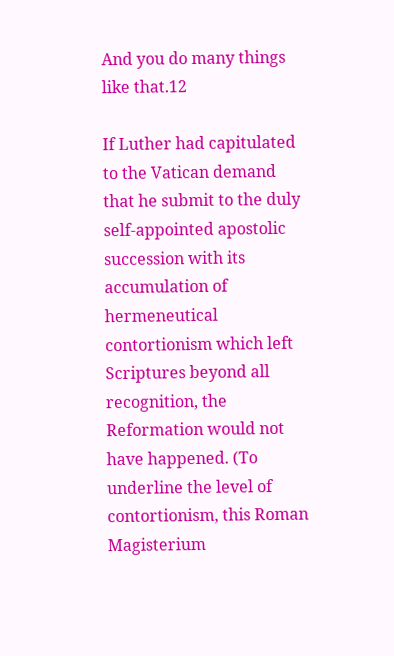And you do many things like that.12

If Luther had capitulated to the Vatican demand that he submit to the duly self-appointed apostolic succession with its accumulation of hermeneutical contortionism which left Scriptures beyond all recognition, the Reformation would not have happened. (To underline the level of contortionism, this Roman Magisterium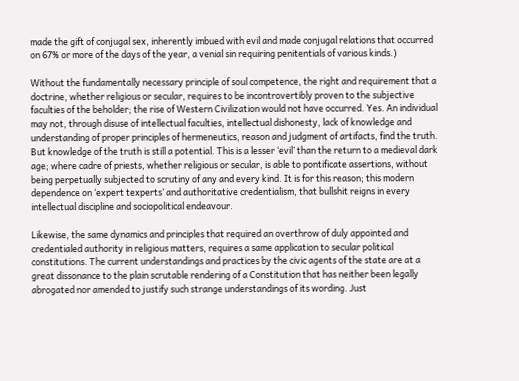made the gift of conjugal sex, inherently imbued with evil and made conjugal relations that occurred on 67% or more of the days of the year, a venial sin requiring penitentials of various kinds.)

Without the fundamentally necessary principle of soul competence, the right and requirement that a doctrine, whether religious or secular, requires to be incontrovertibly proven to the subjective faculties of the beholder; the rise of Western Civilization would not have occurred. Yes. An individual may not, through disuse of intellectual faculties, intellectual dishonesty, lack of knowledge and understanding of proper principles of hermeneutics, reason and judgment of artifacts, find the truth. But knowledge of the truth is still a potential. This is a lesser ‘evil’ than the return to a medieval dark age; where cadre of priests, whether religious or secular, is able to pontificate assertions, without being perpetually subjected to scrutiny of any and every kind. It is for this reason; this modern dependence on ‘expert texperts’ and authoritative credentialism, that bullshit reigns in every intellectual discipline and sociopolitical endeavour.

Likewise, the same dynamics and principles that required an overthrow of duly appointed and credentialed authority in religious matters, requires a same application to secular political constitutions. The current understandings and practices by the civic agents of the state are at a great dissonance to the plain scrutable rendering of a Constitution that has neither been legally abrogated nor amended to justify such strange understandings of its wording. Just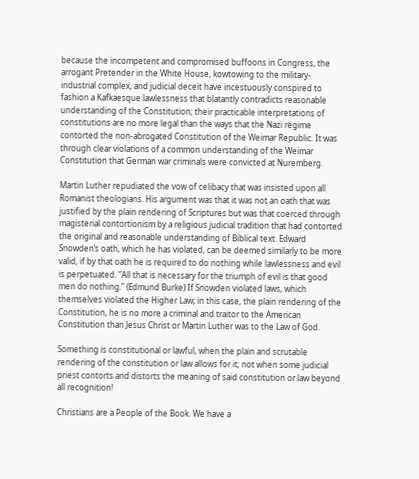because the incompetent and compromised buffoons in Congress, the arrogant Pretender in the White House, kowtowing to the military-industrial complex, and judicial deceit have incestuously conspired to fashion a Kafkaesque lawlessness that blatantly contradicts reasonable understanding of the Constitution; their practicable interpretations of constitutions are no more legal than the ways that the Nazi regime contorted the non-abrogated Constitution of the Weimar Republic. It was through clear violations of a common understanding of the Weimar Constitution that German war criminals were convicted at Nuremberg.

Martin Luther repudiated the vow of celibacy that was insisted upon all Romanist theologians. His argument was that it was not an oath that was justified by the plain rendering of Scriptures but was that coerced through magisterial contortionism by a religious judicial tradition that had contorted the original and reasonable understanding of Biblical text. Edward Snowden’s oath, which he has violated, can be deemed similarly to be more valid, if by that oath he is required to do nothing while lawlessness and evil is perpetuated. “All that is necessary for the triumph of evil is that good men do nothing.” (Edmund Burke) If Snowden violated laws, which themselves violated the Higher Law; in this case, the plain rendering of the Constitution, he is no more a criminal and traitor to the American Constitution than Jesus Christ or Martin Luther was to the Law of God.

Something is constitutional or lawful, when the plain and scrutable rendering of the constitution or law allows for it; not when some judicial priest contorts and distorts the meaning of said constitution or law beyond all recognition!

Christians are a People of the Book. We have a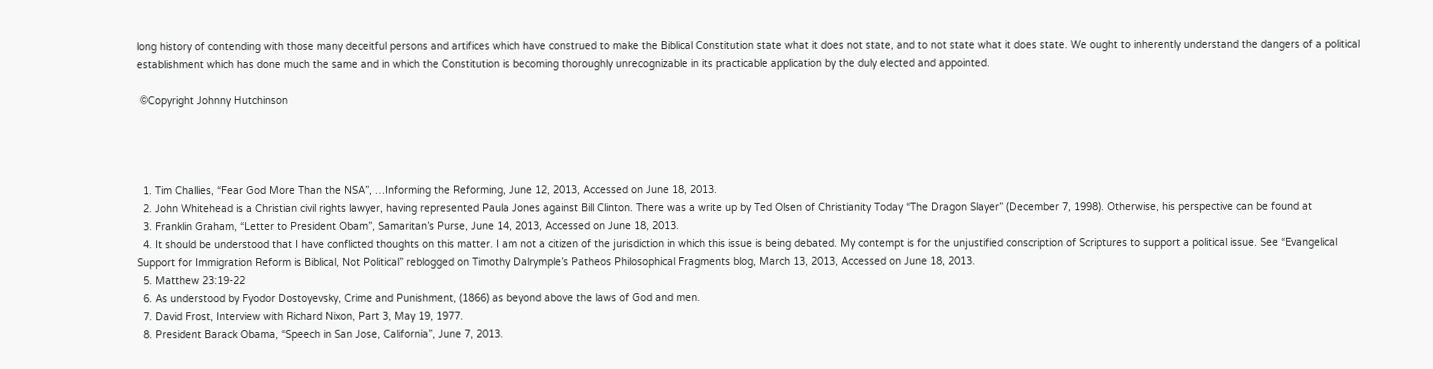long history of contending with those many deceitful persons and artifices which have construed to make the Biblical Constitution state what it does not state, and to not state what it does state. We ought to inherently understand the dangers of a political establishment which has done much the same and in which the Constitution is becoming thoroughly unrecognizable in its practicable application by the duly elected and appointed.

 ©Copyright Johnny Hutchinson




  1. Tim Challies, “Fear God More Than the NSA”, …Informing the Reforming, June 12, 2013, Accessed on June 18, 2013.
  2. John Whitehead is a Christian civil rights lawyer, having represented Paula Jones against Bill Clinton. There was a write up by Ted Olsen of Christianity Today “The Dragon Slayer” (December 7, 1998). Otherwise, his perspective can be found at
  3. Franklin Graham, “Letter to President Obam”, Samaritan’s Purse, June 14, 2013, Accessed on June 18, 2013.
  4. It should be understood that I have conflicted thoughts on this matter. I am not a citizen of the jurisdiction in which this issue is being debated. My contempt is for the unjustified conscription of Scriptures to support a political issue. See “Evangelical Support for Immigration Reform is Biblical, Not Political” reblogged on Timothy Dalrymple’s Patheos Philosophical Fragments blog, March 13, 2013, Accessed on June 18, 2013.
  5. Matthew 23:19-22
  6. As understood by Fyodor Dostoyevsky, Crime and Punishment, (1866) as beyond above the laws of God and men.
  7. David Frost, Interview with Richard Nixon, Part 3, May 19, 1977.
  8. President Barack Obama, “Speech in San Jose, California”, June 7, 2013.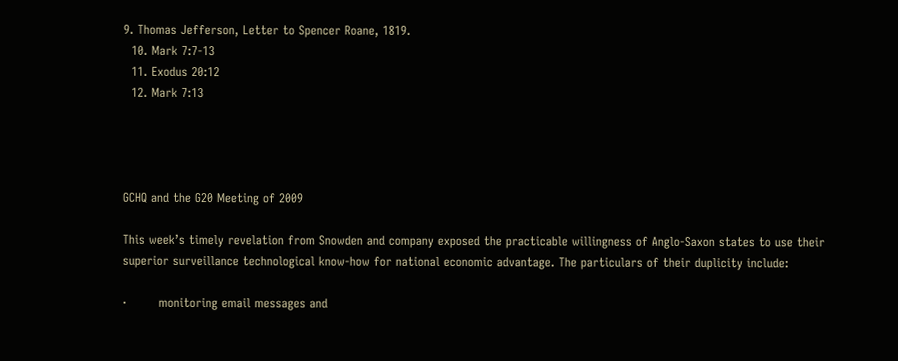9. Thomas Jefferson, Letter to Spencer Roane, 1819.
  10. Mark 7:7-13
  11. Exodus 20:12
  12. Mark 7:13




GCHQ and the G20 Meeting of 2009

This week’s timely revelation from Snowden and company exposed the practicable willingness of Anglo-Saxon states to use their superior surveillance technological know-how for national economic advantage. The particulars of their duplicity include:

·        monitoring email messages and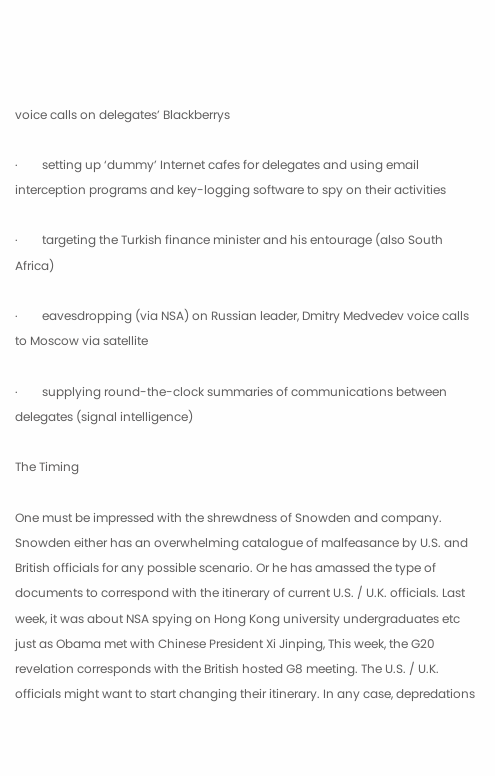voice calls on delegates’ Blackberrys

·        setting up ‘dummy’ Internet cafes for delegates and using email interception programs and key-logging software to spy on their activities

·        targeting the Turkish finance minister and his entourage (also South Africa)

·        eavesdropping (via NSA) on Russian leader, Dmitry Medvedev voice calls to Moscow via satellite

·        supplying round-the-clock summaries of communications between delegates (signal intelligence)

The Timing

One must be impressed with the shrewdness of Snowden and company. Snowden either has an overwhelming catalogue of malfeasance by U.S. and British officials for any possible scenario. Or he has amassed the type of documents to correspond with the itinerary of current U.S. / U.K. officials. Last week, it was about NSA spying on Hong Kong university undergraduates etc just as Obama met with Chinese President Xi Jinping, This week, the G20 revelation corresponds with the British hosted G8 meeting. The U.S. / U.K. officials might want to start changing their itinerary. In any case, depredations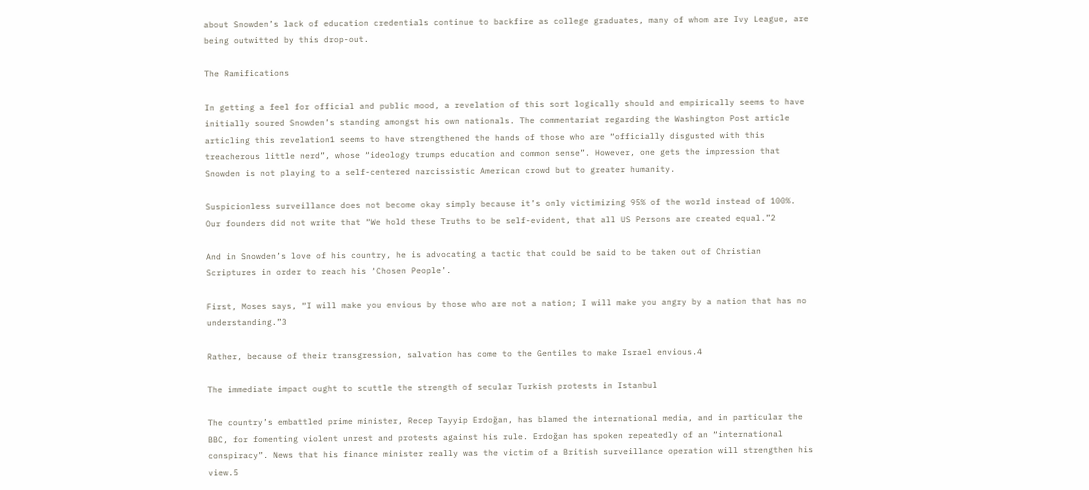about Snowden’s lack of education credentials continue to backfire as college graduates, many of whom are Ivy League, are being outwitted by this drop-out.

The Ramifications

In getting a feel for official and public mood, a revelation of this sort logically should and empirically seems to have initially soured Snowden’s standing amongst his own nationals. The commentariat regarding the Washington Post article articling this revelation1 seems to have strengthened the hands of those who are “officially disgusted with this treacherous little nerd”, whose “ideology trumps education and common sense”. However, one gets the impression that Snowden is not playing to a self-centered narcissistic American crowd but to greater humanity.

Suspicionless surveillance does not become okay simply because it’s only victimizing 95% of the world instead of 100%. Our founders did not write that “We hold these Truths to be self-evident, that all US Persons are created equal.”2

And in Snowden’s love of his country, he is advocating a tactic that could be said to be taken out of Christian Scriptures in order to reach his ‘Chosen People’.

First, Moses says, “I will make you envious by those who are not a nation; I will make you angry by a nation that has no understanding.”3

Rather, because of their transgression, salvation has come to the Gentiles to make Israel envious.4

The immediate impact ought to scuttle the strength of secular Turkish protests in Istanbul

The country’s embattled prime minister, Recep Tayyip Erdoğan, has blamed the international media, and in particular the BBC, for fomenting violent unrest and protests against his rule. Erdoğan has spoken repeatedly of an “international conspiracy”. News that his finance minister really was the victim of a British surveillance operation will strengthen his view.5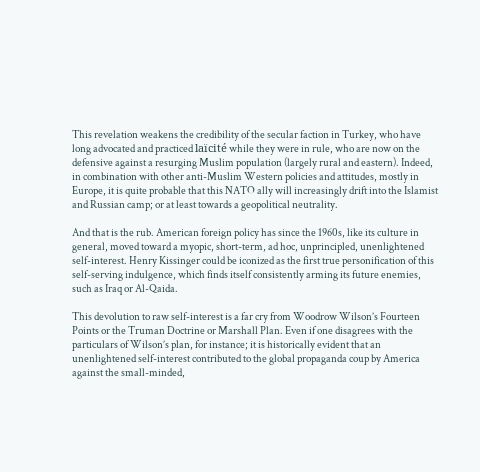This revelation weakens the credibility of the secular faction in Turkey, who have long advocated and practiced laïcité while they were in rule, who are now on the defensive against a resurging Muslim population (largely rural and eastern). Indeed, in combination with other anti-Muslim Western policies and attitudes, mostly in Europe, it is quite probable that this NATO ally will increasingly drift into the Islamist and Russian camp; or at least towards a geopolitical neutrality.

And that is the rub. American foreign policy has since the 1960s, like its culture in general, moved toward a myopic, short-term, ad hoc, unprincipled, unenlightened self-interest. Henry Kissinger could be iconized as the first true personification of this self-serving indulgence, which finds itself consistently arming its future enemies, such as Iraq or Al-Qaida.

This devolution to raw self-interest is a far cry from Woodrow Wilson’s Fourteen Points or the Truman Doctrine or Marshall Plan. Even if one disagrees with the particulars of Wilson’s plan, for instance; it is historically evident that an unenlightened self-interest contributed to the global propaganda coup by America against the small-minded,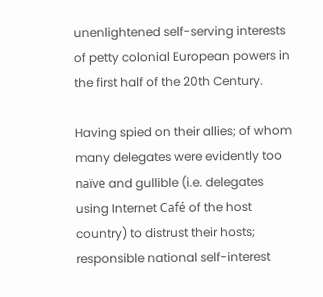unenlightened self-serving interests of petty colonial European powers in the first half of the 20th Century.

Having spied on their allies; of whom many delegates were evidently too naïve and gullible (i.e. delegates using Internet Café of the host country) to distrust their hosts; responsible national self-interest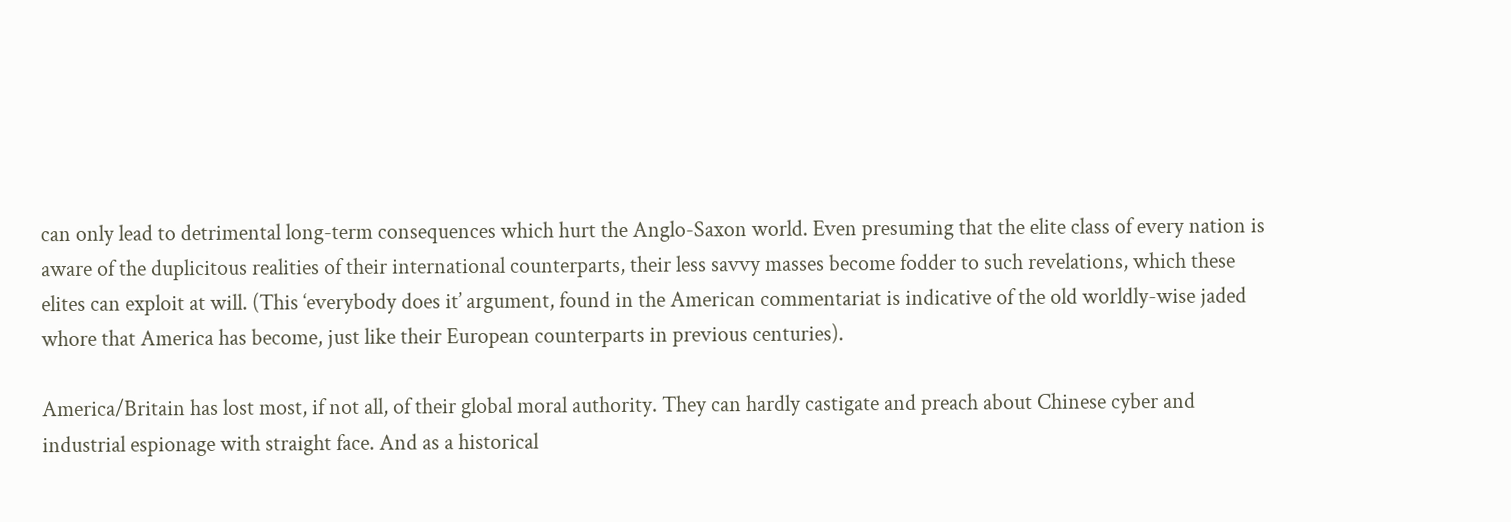can only lead to detrimental long-term consequences which hurt the Anglo-Saxon world. Even presuming that the elite class of every nation is aware of the duplicitous realities of their international counterparts, their less savvy masses become fodder to such revelations, which these elites can exploit at will. (This ‘everybody does it’ argument, found in the American commentariat is indicative of the old worldly-wise jaded whore that America has become, just like their European counterparts in previous centuries).

America/Britain has lost most, if not all, of their global moral authority. They can hardly castigate and preach about Chinese cyber and industrial espionage with straight face. And as a historical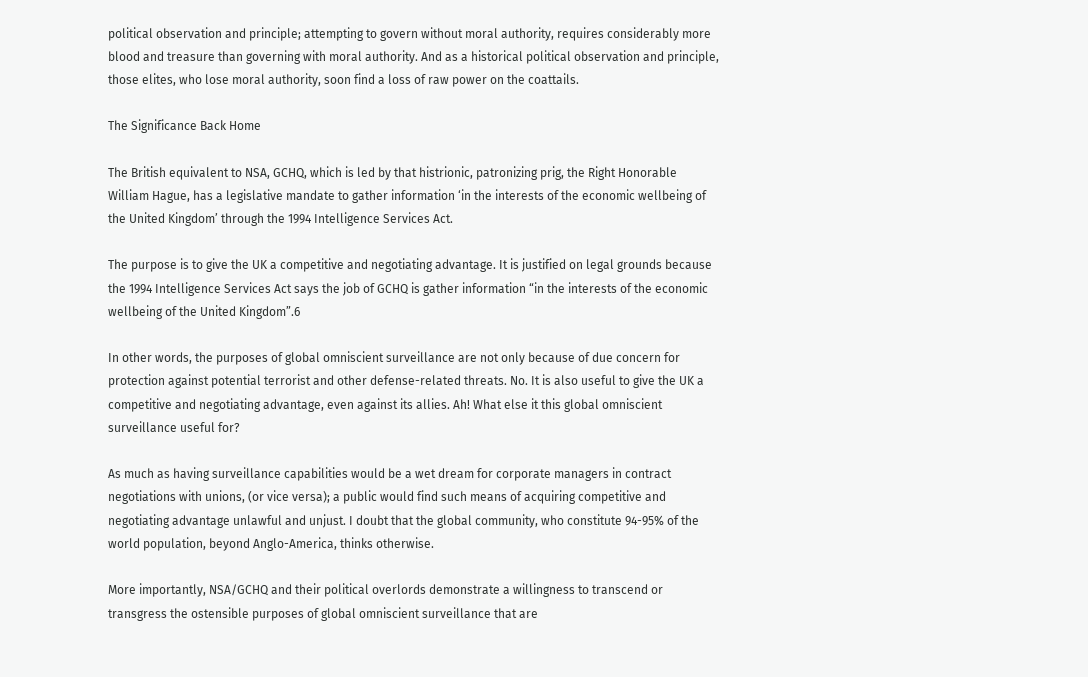political observation and principle; attempting to govern without moral authority, requires considerably more blood and treasure than governing with moral authority. And as a historical political observation and principle, those elites, who lose moral authority, soon find a loss of raw power on the coattails.

The Significance Back Home

The British equivalent to NSA, GCHQ, which is led by that histrionic, patronizing prig, the Right Honorable William Hague, has a legislative mandate to gather information ‘in the interests of the economic wellbeing of the United Kingdom’ through the 1994 Intelligence Services Act.

The purpose is to give the UK a competitive and negotiating advantage. It is justified on legal grounds because the 1994 Intelligence Services Act says the job of GCHQ is gather information “in the interests of the economic wellbeing of the United Kingdom”.6

In other words, the purposes of global omniscient surveillance are not only because of due concern for protection against potential terrorist and other defense-related threats. No. It is also useful to give the UK a competitive and negotiating advantage, even against its allies. Ah! What else it this global omniscient surveillance useful for?

As much as having surveillance capabilities would be a wet dream for corporate managers in contract negotiations with unions, (or vice versa); a public would find such means of acquiring competitive and negotiating advantage unlawful and unjust. I doubt that the global community, who constitute 94-95% of the world population, beyond Anglo-America, thinks otherwise.

More importantly, NSA/GCHQ and their political overlords demonstrate a willingness to transcend or transgress the ostensible purposes of global omniscient surveillance that are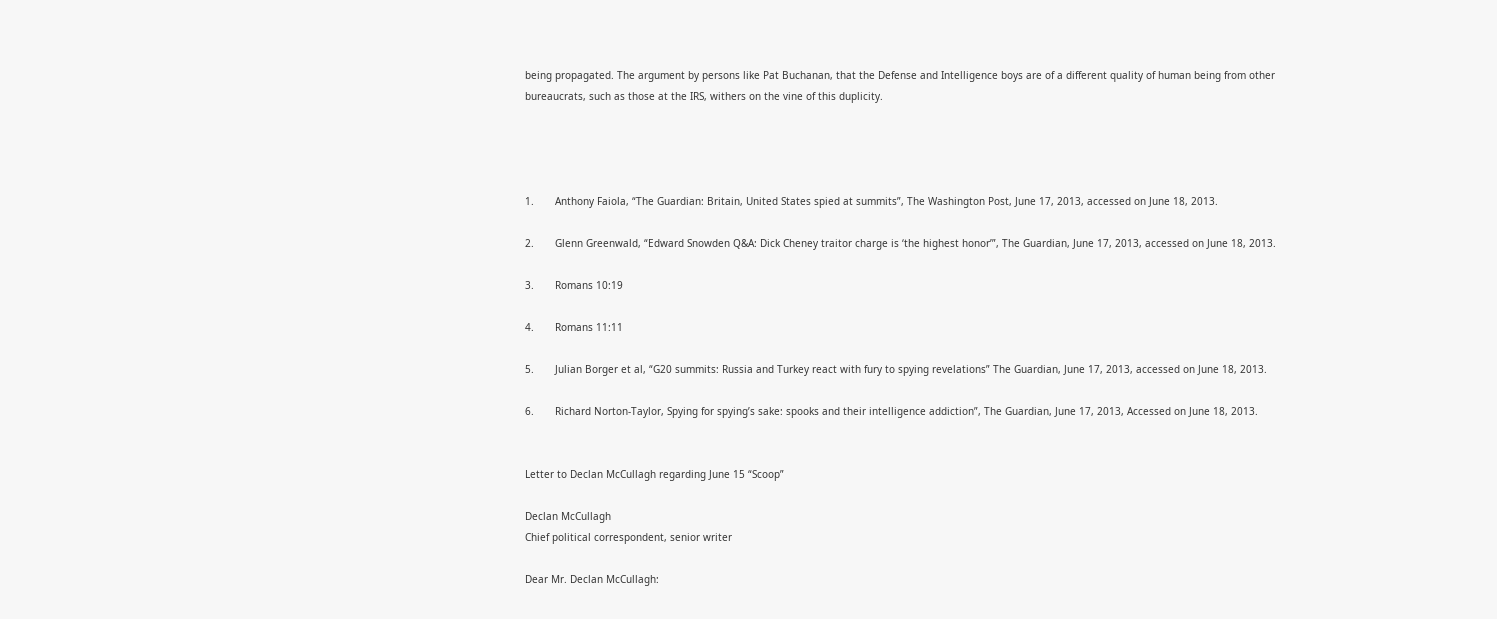being propagated. The argument by persons like Pat Buchanan, that the Defense and Intelligence boys are of a different quality of human being from other bureaucrats, such as those at the IRS, withers on the vine of this duplicity.




1.       Anthony Faiola, “The Guardian: Britain, United States spied at summits”, The Washington Post, June 17, 2013, accessed on June 18, 2013.

2.       Glenn Greenwald, “Edward Snowden Q&A: Dick Cheney traitor charge is ‘the highest honor’”, The Guardian, June 17, 2013, accessed on June 18, 2013.

3.       Romans 10:19

4.       Romans 11:11

5.       Julian Borger et al, “G20 summits: Russia and Turkey react with fury to spying revelations” The Guardian, June 17, 2013, accessed on June 18, 2013.

6.       Richard Norton-Taylor, Spying for spying’s sake: spooks and their intelligence addiction”, The Guardian, June 17, 2013, Accessed on June 18, 2013.


Letter to Declan McCullagh regarding June 15 “Scoop”

Declan McCullagh
Chief political correspondent, senior writer

Dear Mr. Declan McCullagh: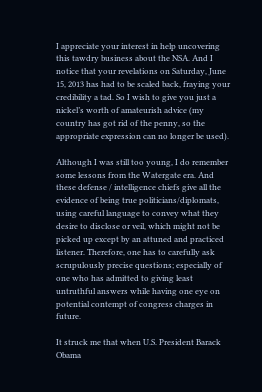I appreciate your interest in help uncovering this tawdry business about the NSA. And I notice that your revelations on Saturday, June 15, 2013 has had to be scaled back, fraying your credibility a tad. So I wish to give you just a nickel’s worth of amateurish advice (my country has got rid of the penny, so the appropriate expression can no longer be used).

Although I was still too young, I do remember some lessons from the Watergate era. And these defense / intelligence chiefs give all the evidence of being true politicians/diplomats, using careful language to convey what they desire to disclose or veil, which might not be picked up except by an attuned and practiced listener. Therefore, one has to carefully ask scrupulously precise questions; especially of one who has admitted to giving least untruthful answers while having one eye on potential contempt of congress charges in future.

It struck me that when U.S. President Barack Obama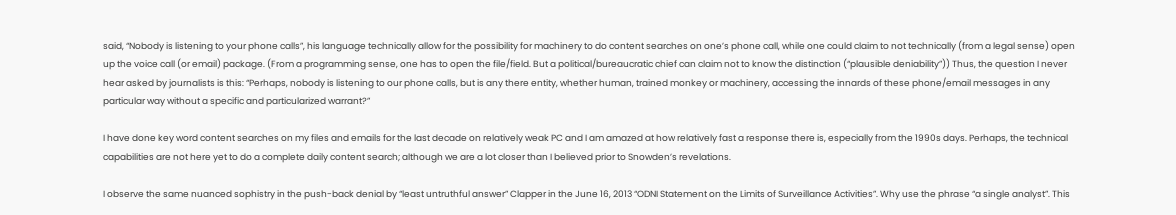said, “Nobody is listening to your phone calls”, his language technically allow for the possibility for machinery to do content searches on one’s phone call, while one could claim to not technically (from a legal sense) open up the voice call (or email) package. (From a programming sense, one has to open the file/field. But a political/bureaucratic chief can claim not to know the distinction (“plausible deniability”)) Thus, the question I never hear asked by journalists is this: “Perhaps, nobody is listening to our phone calls, but is any there entity, whether human, trained monkey or machinery, accessing the innards of these phone/email messages in any particular way without a specific and particularized warrant?”

I have done key word content searches on my files and emails for the last decade on relatively weak PC and I am amazed at how relatively fast a response there is, especially from the 1990s days. Perhaps, the technical capabilities are not here yet to do a complete daily content search; although we are a lot closer than I believed prior to Snowden’s revelations.

I observe the same nuanced sophistry in the push-back denial by “least untruthful answer” Clapper in the June 16, 2013 “ODNI Statement on the Limits of Surveillance Activities”. Why use the phrase “a single analyst”. This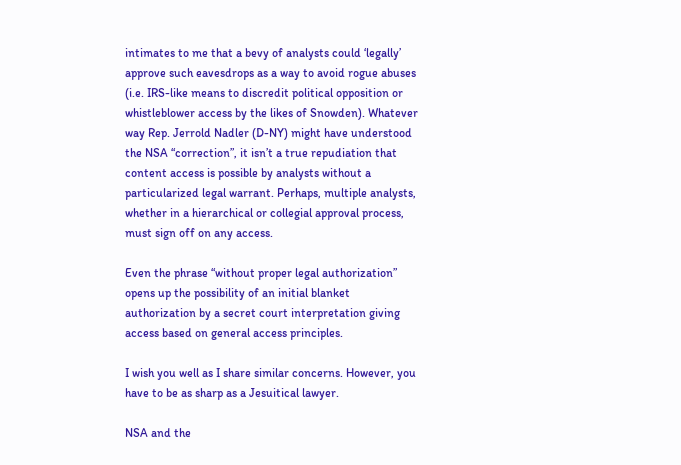intimates to me that a bevy of analysts could ‘legally’ approve such eavesdrops as a way to avoid rogue abuses (i.e. IRS-like means to discredit political opposition or whistleblower access by the likes of Snowden). Whatever way Rep. Jerrold Nadler (D-NY) might have understood the NSA “correction”, it isn’t a true repudiation that content access is possible by analysts without a particularized legal warrant. Perhaps, multiple analysts, whether in a hierarchical or collegial approval process, must sign off on any access.

Even the phrase “without proper legal authorization” opens up the possibility of an initial blanket authorization by a secret court interpretation giving access based on general access principles.

I wish you well as I share similar concerns. However, you have to be as sharp as a Jesuitical lawyer.

NSA and the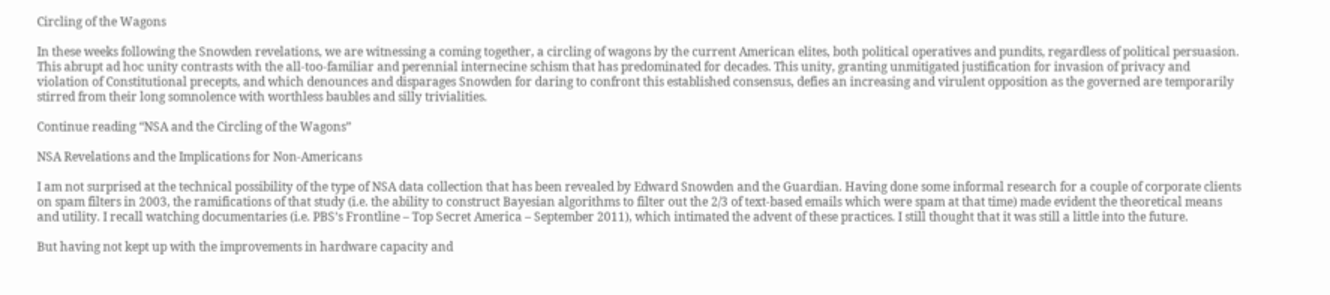Circling of the Wagons

In these weeks following the Snowden revelations, we are witnessing a coming together, a circling of wagons by the current American elites, both political operatives and pundits, regardless of political persuasion. This abrupt ad hoc unity contrasts with the all-too-familiar and perennial internecine schism that has predominated for decades. This unity, granting unmitigated justification for invasion of privacy and violation of Constitutional precepts, and which denounces and disparages Snowden for daring to confront this established consensus, defies an increasing and virulent opposition as the governed are temporarily stirred from their long somnolence with worthless baubles and silly trivialities.

Continue reading “NSA and the Circling of the Wagons”

NSA Revelations and the Implications for Non-Americans

I am not surprised at the technical possibility of the type of NSA data collection that has been revealed by Edward Snowden and the Guardian. Having done some informal research for a couple of corporate clients on spam filters in 2003, the ramifications of that study (i.e. the ability to construct Bayesian algorithms to filter out the 2/3 of text-based emails which were spam at that time) made evident the theoretical means and utility. I recall watching documentaries (i.e. PBS’s Frontline – Top Secret America – September 2011), which intimated the advent of these practices. I still thought that it was still a little into the future.

But having not kept up with the improvements in hardware capacity and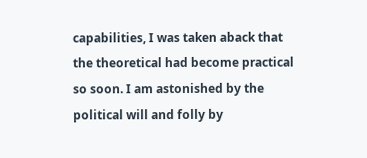capabilities, I was taken aback that the theoretical had become practical so soon. I am astonished by the political will and folly by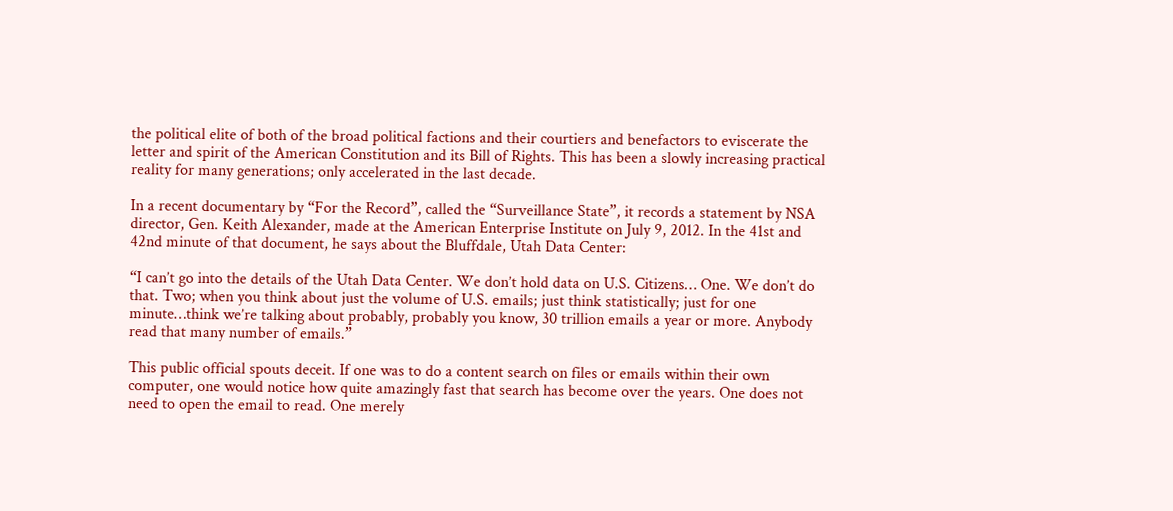the political elite of both of the broad political factions and their courtiers and benefactors to eviscerate the letter and spirit of the American Constitution and its Bill of Rights. This has been a slowly increasing practical reality for many generations; only accelerated in the last decade.

In a recent documentary by “For the Record”, called the “Surveillance State”, it records a statement by NSA director, Gen. Keith Alexander, made at the American Enterprise Institute on July 9, 2012. In the 41st and 42nd minute of that document, he says about the Bluffdale, Utah Data Center:

“I can’t go into the details of the Utah Data Center. We don’t hold data on U.S. Citizens… One. We don’t do that. Two; when you think about just the volume of U.S. emails; just think statistically; just for one minute…think we’re talking about probably, probably you know, 30 trillion emails a year or more. Anybody read that many number of emails.”

This public official spouts deceit. If one was to do a content search on files or emails within their own computer, one would notice how quite amazingly fast that search has become over the years. One does not need to open the email to read. One merely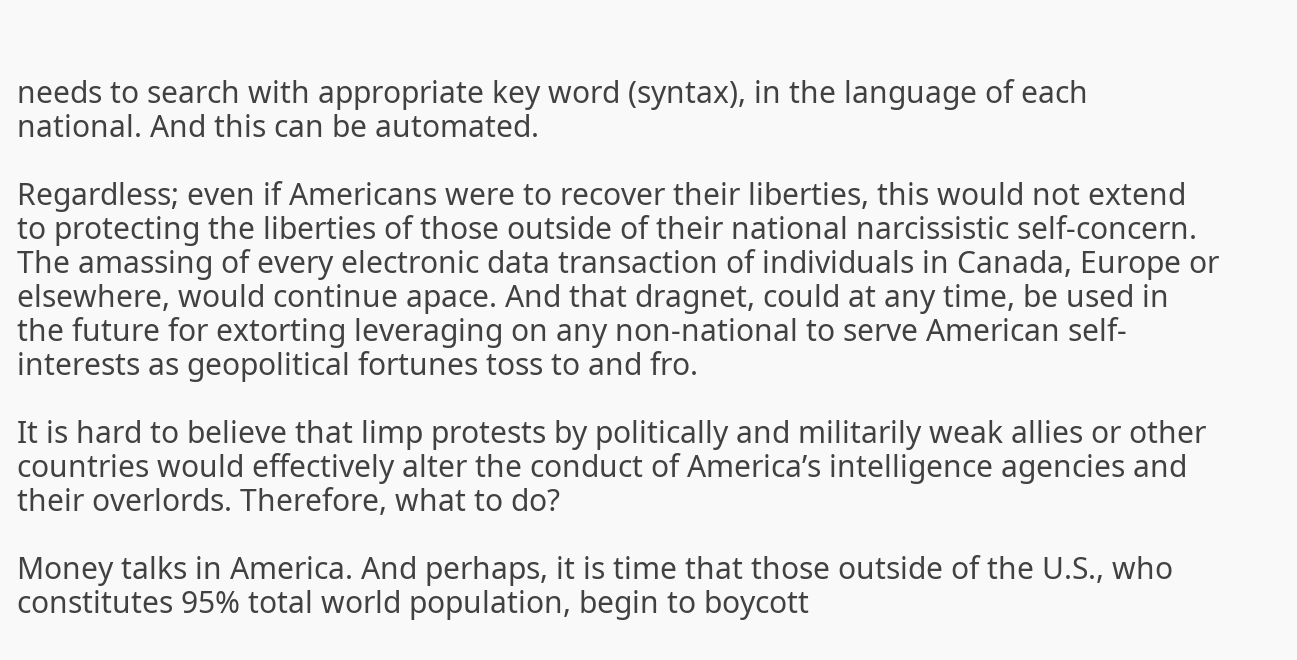needs to search with appropriate key word (syntax), in the language of each national. And this can be automated.

Regardless; even if Americans were to recover their liberties, this would not extend to protecting the liberties of those outside of their national narcissistic self-concern. The amassing of every electronic data transaction of individuals in Canada, Europe or elsewhere, would continue apace. And that dragnet, could at any time, be used in the future for extorting leveraging on any non-national to serve American self-interests as geopolitical fortunes toss to and fro.

It is hard to believe that limp protests by politically and militarily weak allies or other countries would effectively alter the conduct of America’s intelligence agencies and their overlords. Therefore, what to do?

Money talks in America. And perhaps, it is time that those outside of the U.S., who constitutes 95% total world population, begin to boycott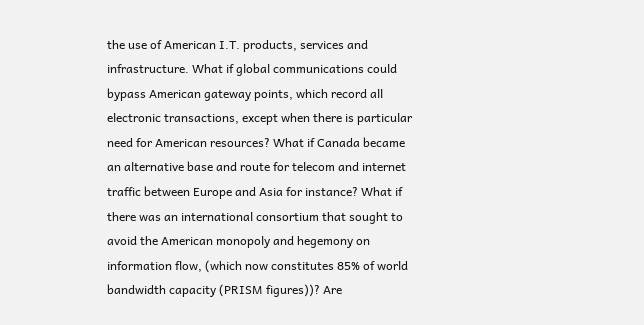the use of American I.T. products, services and infrastructure. What if global communications could bypass American gateway points, which record all electronic transactions, except when there is particular need for American resources? What if Canada became an alternative base and route for telecom and internet traffic between Europe and Asia for instance? What if there was an international consortium that sought to avoid the American monopoly and hegemony on information flow, (which now constitutes 85% of world bandwidth capacity (PRISM figures))? Are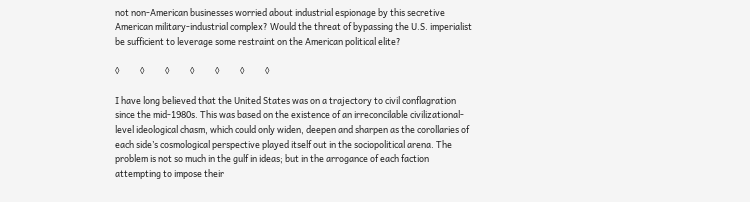not non-American businesses worried about industrial espionage by this secretive American military-industrial complex? Would the threat of bypassing the U.S. imperialist be sufficient to leverage some restraint on the American political elite?

◊          ◊          ◊          ◊          ◊          ◊          ◊

I have long believed that the United States was on a trajectory to civil conflagration since the mid-1980s. This was based on the existence of an irreconcilable civilizational-level ideological chasm, which could only widen, deepen and sharpen as the corollaries of each side’s cosmological perspective played itself out in the sociopolitical arena. The problem is not so much in the gulf in ideas; but in the arrogance of each faction attempting to impose their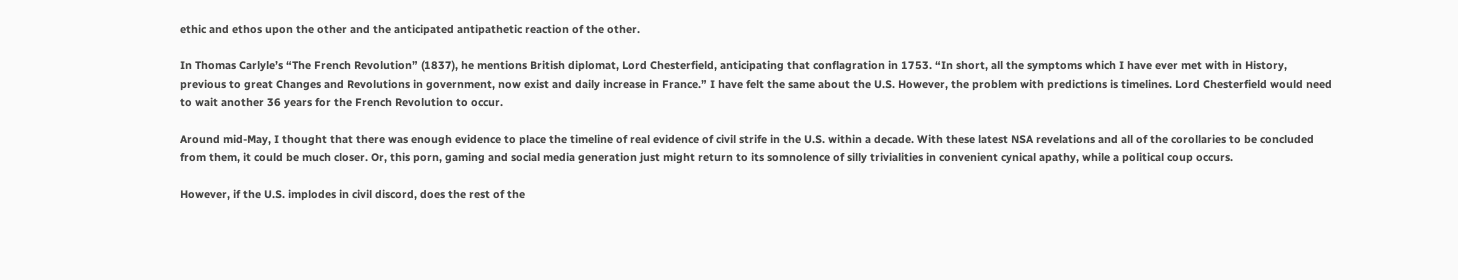ethic and ethos upon the other and the anticipated antipathetic reaction of the other.

In Thomas Carlyle’s “The French Revolution” (1837), he mentions British diplomat, Lord Chesterfield, anticipating that conflagration in 1753. “In short, all the symptoms which I have ever met with in History, previous to great Changes and Revolutions in government, now exist and daily increase in France.” I have felt the same about the U.S. However, the problem with predictions is timelines. Lord Chesterfield would need to wait another 36 years for the French Revolution to occur.

Around mid-May, I thought that there was enough evidence to place the timeline of real evidence of civil strife in the U.S. within a decade. With these latest NSA revelations and all of the corollaries to be concluded from them, it could be much closer. Or, this porn, gaming and social media generation just might return to its somnolence of silly trivialities in convenient cynical apathy, while a political coup occurs.

However, if the U.S. implodes in civil discord, does the rest of the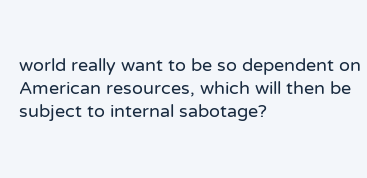world really want to be so dependent on American resources, which will then be subject to internal sabotage?